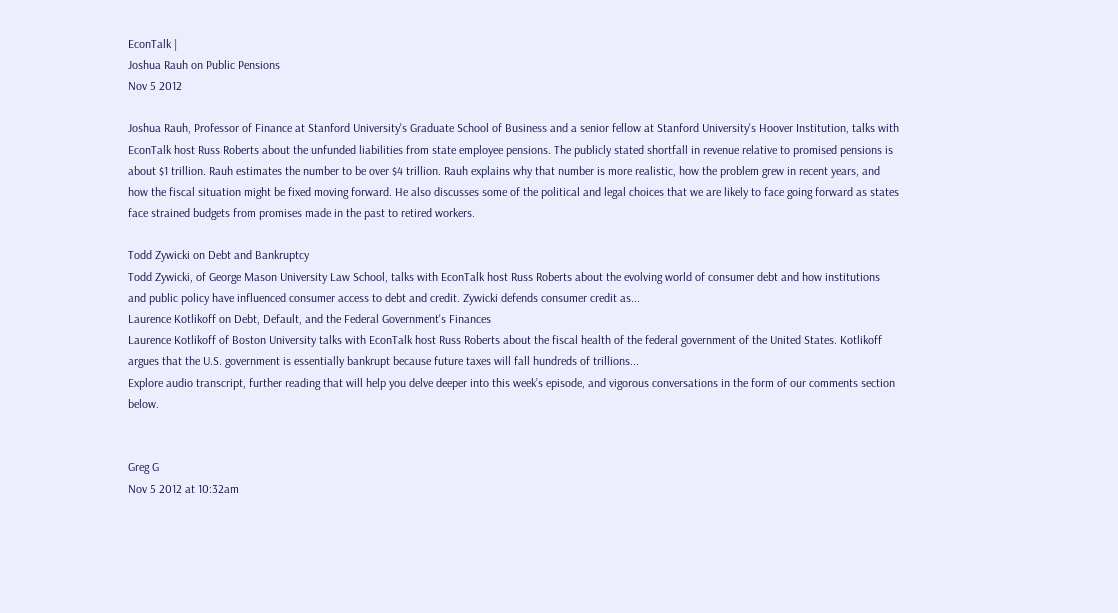EconTalk |
Joshua Rauh on Public Pensions
Nov 5 2012

Joshua Rauh, Professor of Finance at Stanford University's Graduate School of Business and a senior fellow at Stanford University's Hoover Institution, talks with EconTalk host Russ Roberts about the unfunded liabilities from state employee pensions. The publicly stated shortfall in revenue relative to promised pensions is about $1 trillion. Rauh estimates the number to be over $4 trillion. Rauh explains why that number is more realistic, how the problem grew in recent years, and how the fiscal situation might be fixed moving forward. He also discusses some of the political and legal choices that we are likely to face going forward as states face strained budgets from promises made in the past to retired workers.

Todd Zywicki on Debt and Bankruptcy
Todd Zywicki, of George Mason University Law School, talks with EconTalk host Russ Roberts about the evolving world of consumer debt and how institutions and public policy have influenced consumer access to debt and credit. Zywicki defends consumer credit as...
Laurence Kotlikoff on Debt, Default, and the Federal Government's Finances
Laurence Kotlikoff of Boston University talks with EconTalk host Russ Roberts about the fiscal health of the federal government of the United States. Kotlikoff argues that the U.S. government is essentially bankrupt because future taxes will fall hundreds of trillions...
Explore audio transcript, further reading that will help you delve deeper into this week’s episode, and vigorous conversations in the form of our comments section below.


Greg G
Nov 5 2012 at 10:32am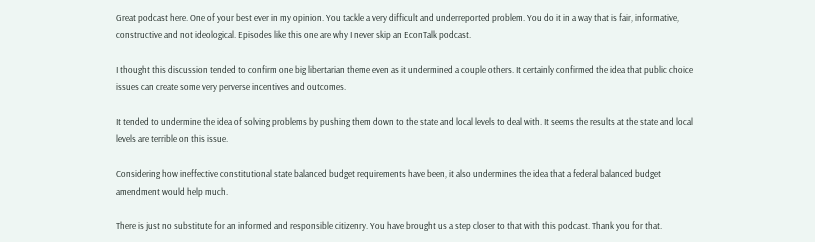Great podcast here. One of your best ever in my opinion. You tackle a very difficult and underreported problem. You do it in a way that is fair, informative, constructive and not ideological. Episodes like this one are why I never skip an EconTalk podcast.

I thought this discussion tended to confirm one big libertarian theme even as it undermined a couple others. It certainly confirmed the idea that public choice issues can create some very perverse incentives and outcomes.

It tended to undermine the idea of solving problems by pushing them down to the state and local levels to deal with. It seems the results at the state and local levels are terrible on this issue.

Considering how ineffective constitutional state balanced budget requirements have been, it also undermines the idea that a federal balanced budget amendment would help much.

There is just no substitute for an informed and responsible citizenry. You have brought us a step closer to that with this podcast. Thank you for that.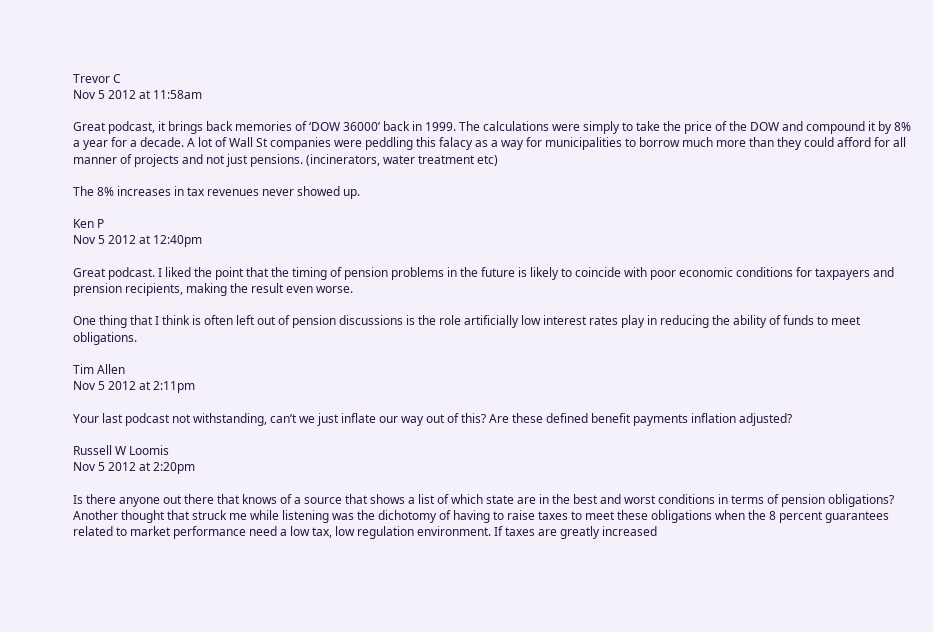Trevor C
Nov 5 2012 at 11:58am

Great podcast, it brings back memories of ‘DOW 36000’ back in 1999. The calculations were simply to take the price of the DOW and compound it by 8% a year for a decade. A lot of Wall St companies were peddling this falacy as a way for municipalities to borrow much more than they could afford for all manner of projects and not just pensions. (incinerators, water treatment etc)

The 8% increases in tax revenues never showed up.

Ken P
Nov 5 2012 at 12:40pm

Great podcast. I liked the point that the timing of pension problems in the future is likely to coincide with poor economic conditions for taxpayers and prension recipients, making the result even worse.

One thing that I think is often left out of pension discussions is the role artificially low interest rates play in reducing the ability of funds to meet obligations.

Tim Allen
Nov 5 2012 at 2:11pm

Your last podcast not withstanding, can’t we just inflate our way out of this? Are these defined benefit payments inflation adjusted?

Russell W Loomis
Nov 5 2012 at 2:20pm

Is there anyone out there that knows of a source that shows a list of which state are in the best and worst conditions in terms of pension obligations? Another thought that struck me while listening was the dichotomy of having to raise taxes to meet these obligations when the 8 percent guarantees related to market performance need a low tax, low regulation environment. If taxes are greatly increased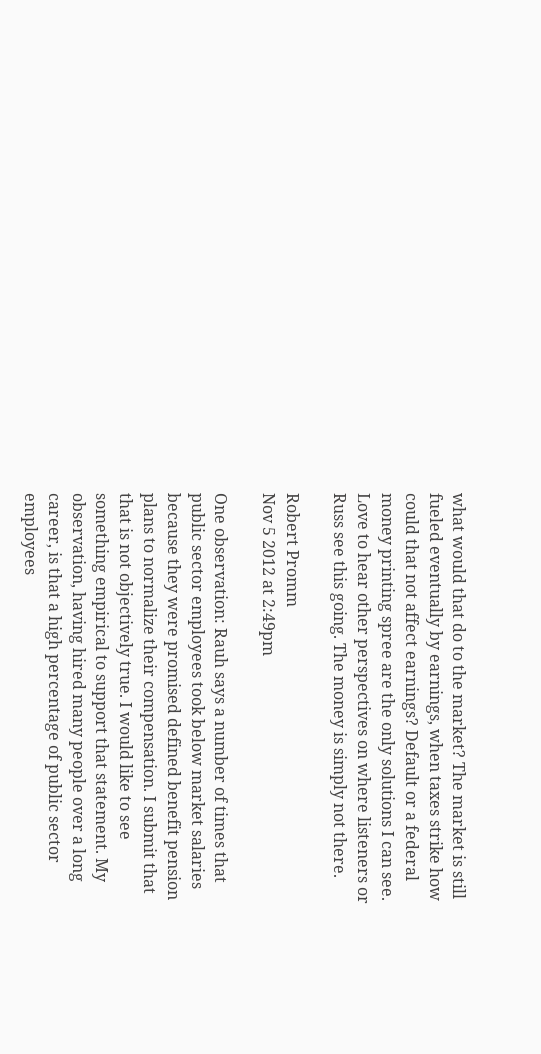what would that do to the market? The market is still fueled eventually by earnings, when taxes strike how could that not affect earnings? Default or a federal money printing spree are the only solutions I can see. Love to hear other perspectives on where listeners or Russ see this going. The money is simply not there.

Robert Promm
Nov 5 2012 at 2:49pm

One observation: Rauh says a number of times that public sector employees took below market salaries because they were promised defined benefit pension plans to normalize their compensation. I submit that that is not objectively true. I would like to see something empirical to support that statement. My observation, having hired many people over a long career, is that a high percentage of public sector employees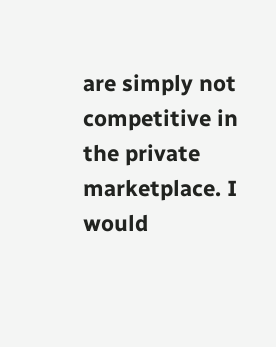are simply not competitive in the private marketplace. I would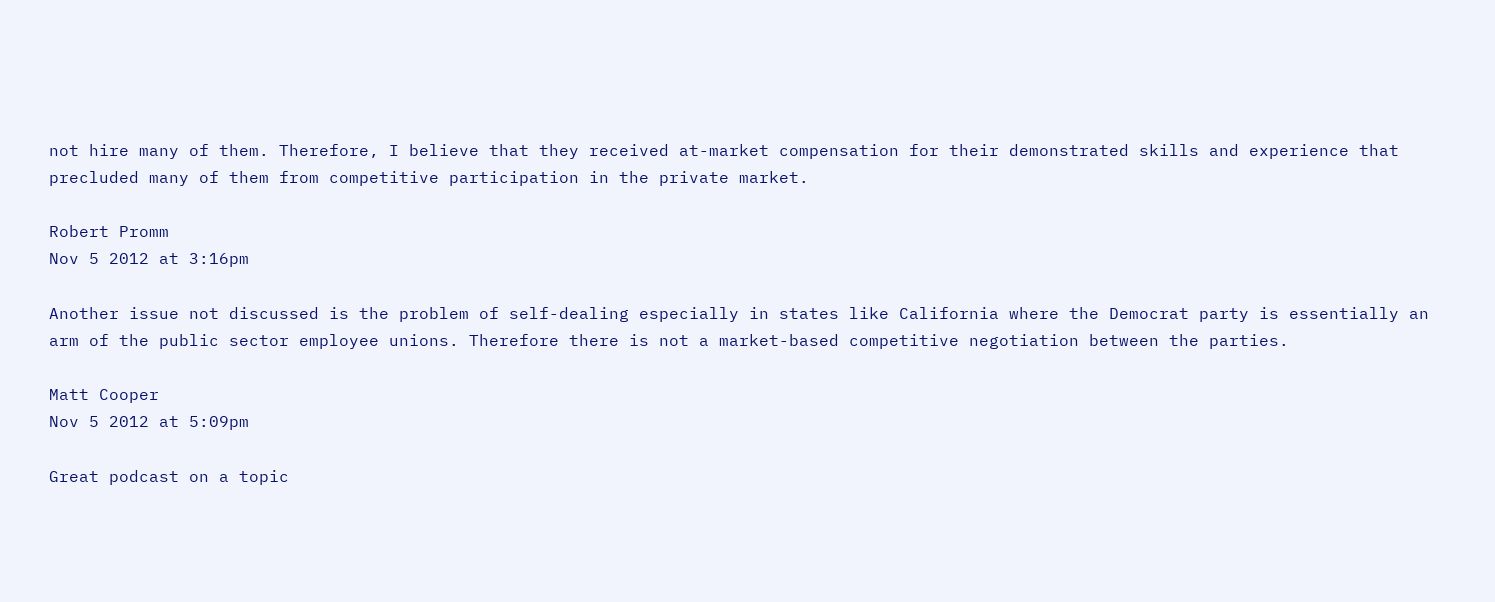not hire many of them. Therefore, I believe that they received at-market compensation for their demonstrated skills and experience that precluded many of them from competitive participation in the private market.

Robert Promm
Nov 5 2012 at 3:16pm

Another issue not discussed is the problem of self-dealing especially in states like California where the Democrat party is essentially an arm of the public sector employee unions. Therefore there is not a market-based competitive negotiation between the parties.

Matt Cooper
Nov 5 2012 at 5:09pm

Great podcast on a topic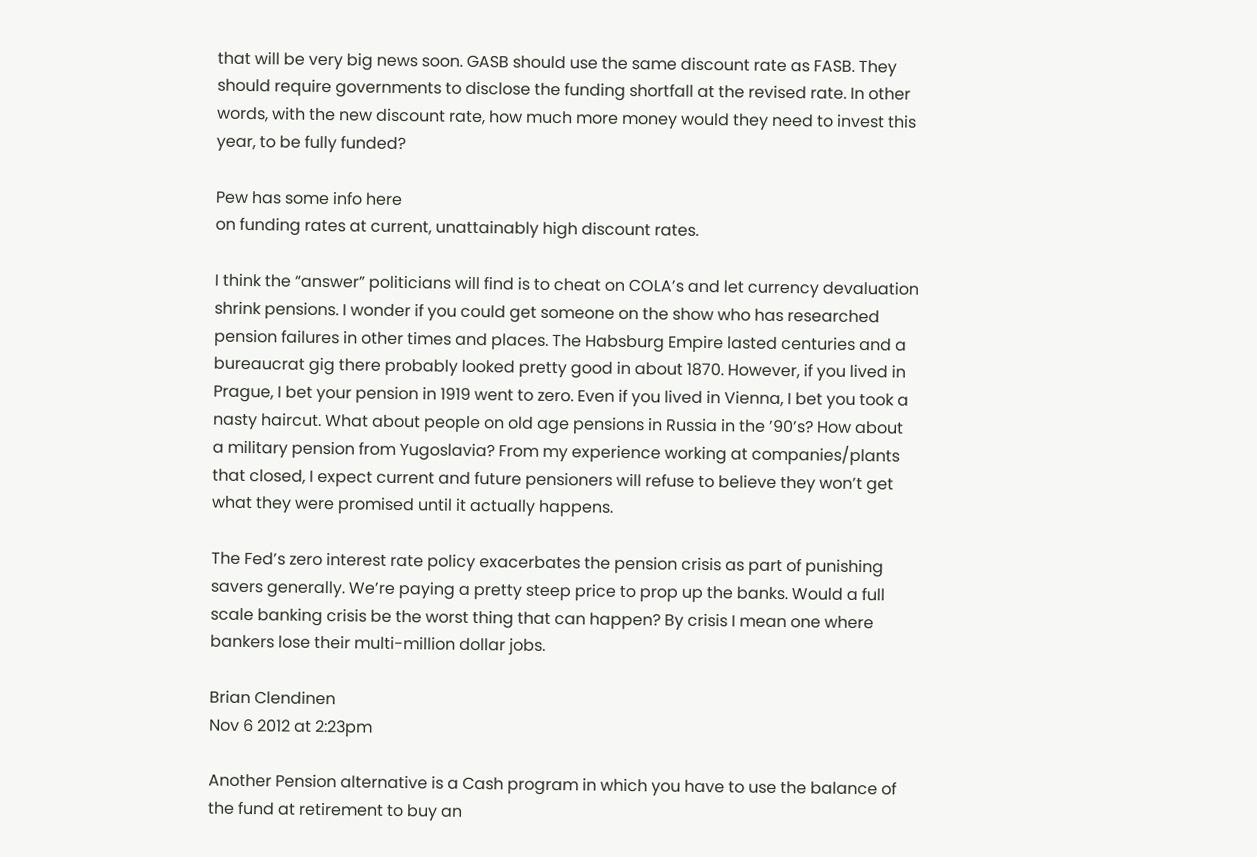that will be very big news soon. GASB should use the same discount rate as FASB. They should require governments to disclose the funding shortfall at the revised rate. In other words, with the new discount rate, how much more money would they need to invest this year, to be fully funded?

Pew has some info here
on funding rates at current, unattainably high discount rates.

I think the “answer” politicians will find is to cheat on COLA’s and let currency devaluation shrink pensions. I wonder if you could get someone on the show who has researched pension failures in other times and places. The Habsburg Empire lasted centuries and a bureaucrat gig there probably looked pretty good in about 1870. However, if you lived in Prague, I bet your pension in 1919 went to zero. Even if you lived in Vienna, I bet you took a nasty haircut. What about people on old age pensions in Russia in the ’90’s? How about a military pension from Yugoslavia? From my experience working at companies/plants that closed, I expect current and future pensioners will refuse to believe they won’t get what they were promised until it actually happens.

The Fed’s zero interest rate policy exacerbates the pension crisis as part of punishing savers generally. We’re paying a pretty steep price to prop up the banks. Would a full scale banking crisis be the worst thing that can happen? By crisis I mean one where bankers lose their multi-million dollar jobs.

Brian Clendinen
Nov 6 2012 at 2:23pm

Another Pension alternative is a Cash program in which you have to use the balance of the fund at retirement to buy an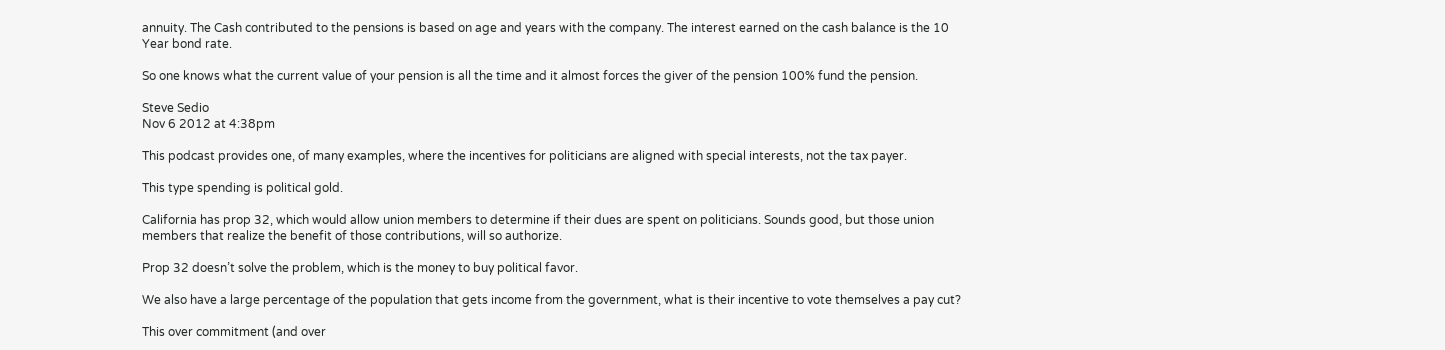annuity. The Cash contributed to the pensions is based on age and years with the company. The interest earned on the cash balance is the 10 Year bond rate.

So one knows what the current value of your pension is all the time and it almost forces the giver of the pension 100% fund the pension.

Steve Sedio
Nov 6 2012 at 4:38pm

This podcast provides one, of many examples, where the incentives for politicians are aligned with special interests, not the tax payer.

This type spending is political gold.

California has prop 32, which would allow union members to determine if their dues are spent on politicians. Sounds good, but those union members that realize the benefit of those contributions, will so authorize.

Prop 32 doesn’t solve the problem, which is the money to buy political favor.

We also have a large percentage of the population that gets income from the government, what is their incentive to vote themselves a pay cut?

This over commitment (and over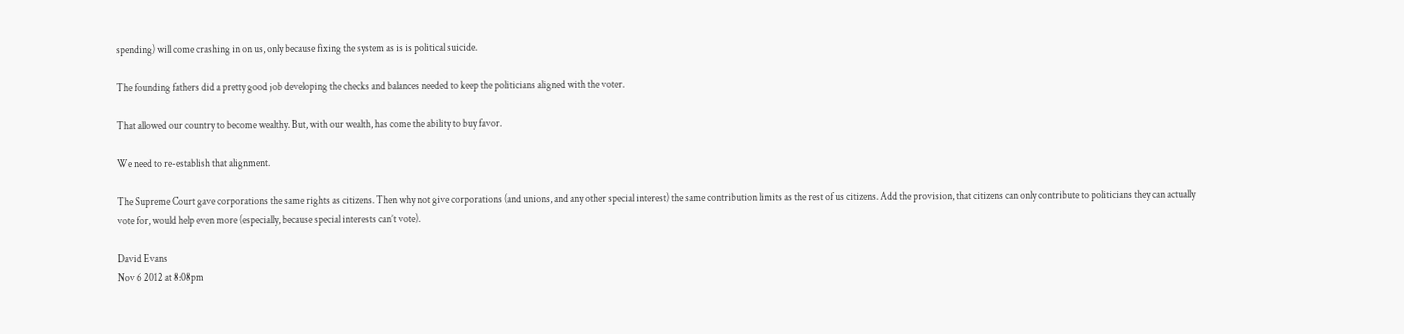spending) will come crashing in on us, only because fixing the system as is is political suicide.

The founding fathers did a pretty good job developing the checks and balances needed to keep the politicians aligned with the voter.

That allowed our country to become wealthy. But, with our wealth, has come the ability to buy favor.

We need to re-establish that alignment.

The Supreme Court gave corporations the same rights as citizens. Then why not give corporations (and unions, and any other special interest) the same contribution limits as the rest of us citizens. Add the provision, that citizens can only contribute to politicians they can actually vote for, would help even more (especially, because special interests can’t vote).

David Evans
Nov 6 2012 at 8:08pm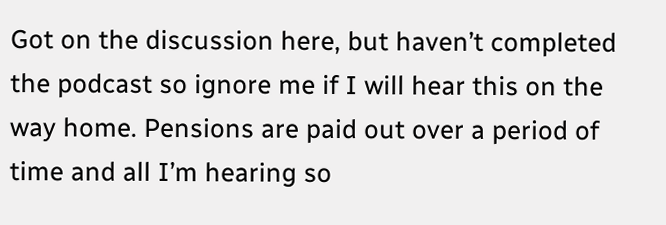Got on the discussion here, but haven’t completed the podcast so ignore me if I will hear this on the way home. Pensions are paid out over a period of time and all I’m hearing so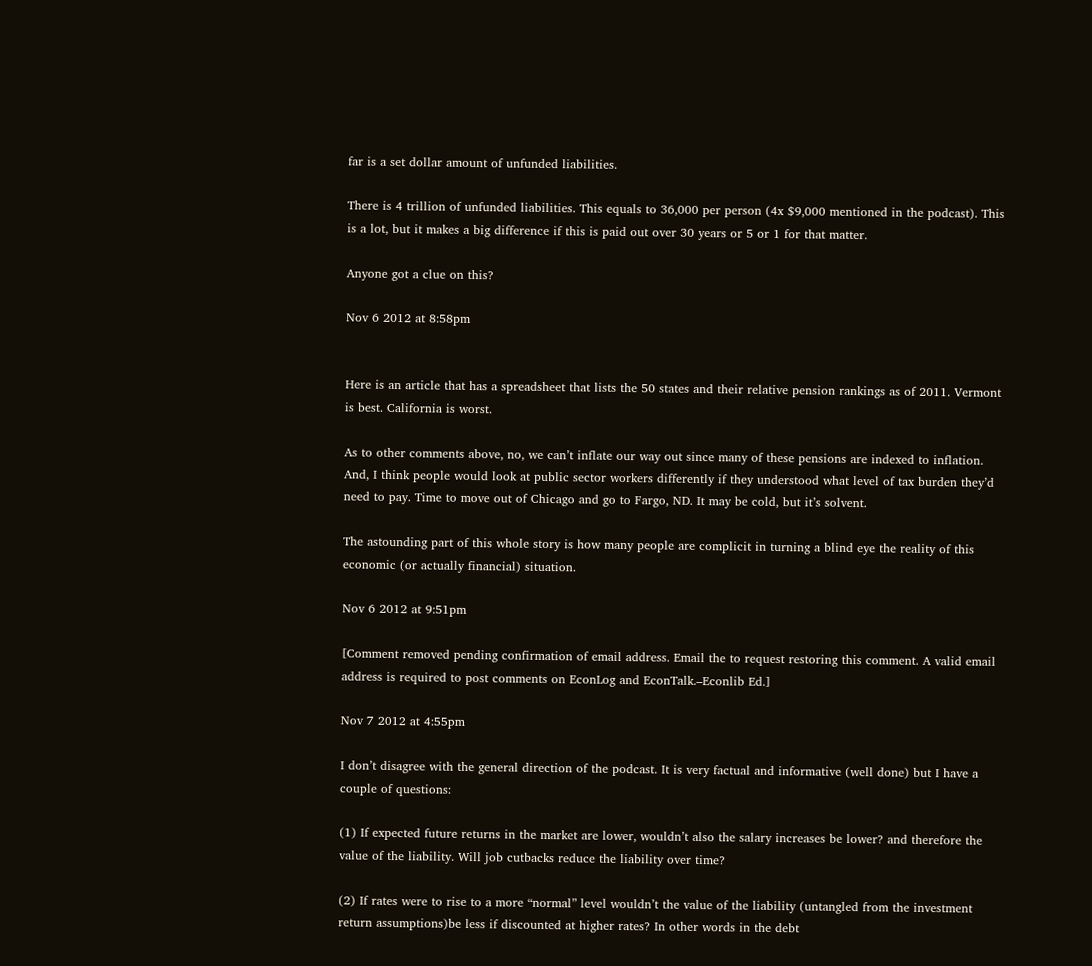far is a set dollar amount of unfunded liabilities.

There is 4 trillion of unfunded liabilities. This equals to 36,000 per person (4x $9,000 mentioned in the podcast). This is a lot, but it makes a big difference if this is paid out over 30 years or 5 or 1 for that matter.

Anyone got a clue on this?

Nov 6 2012 at 8:58pm


Here is an article that has a spreadsheet that lists the 50 states and their relative pension rankings as of 2011. Vermont is best. California is worst.

As to other comments above, no, we can’t inflate our way out since many of these pensions are indexed to inflation. And, I think people would look at public sector workers differently if they understood what level of tax burden they’d need to pay. Time to move out of Chicago and go to Fargo, ND. It may be cold, but it’s solvent.

The astounding part of this whole story is how many people are complicit in turning a blind eye the reality of this economic (or actually financial) situation.

Nov 6 2012 at 9:51pm

[Comment removed pending confirmation of email address. Email the to request restoring this comment. A valid email address is required to post comments on EconLog and EconTalk.–Econlib Ed.]

Nov 7 2012 at 4:55pm

I don’t disagree with the general direction of the podcast. It is very factual and informative (well done) but I have a couple of questions:

(1) If expected future returns in the market are lower, wouldn’t also the salary increases be lower? and therefore the value of the liability. Will job cutbacks reduce the liability over time?

(2) If rates were to rise to a more “normal” level wouldn’t the value of the liability (untangled from the investment return assumptions)be less if discounted at higher rates? In other words in the debt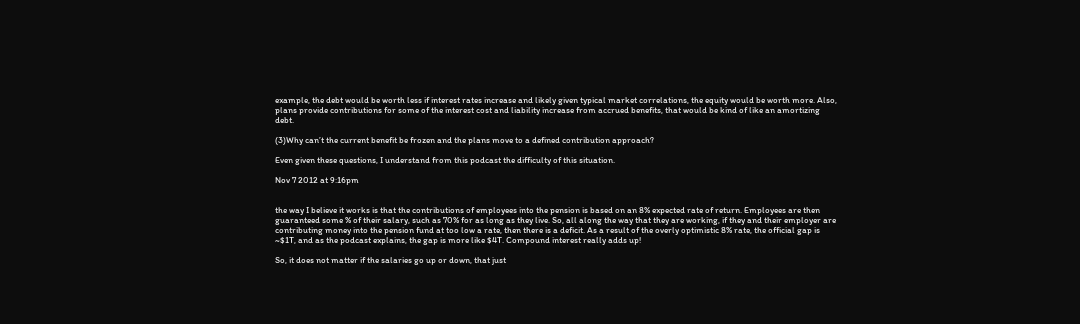example, the debt would be worth less if interest rates increase and likely given typical market correlations, the equity would be worth more. Also, plans provide contributions for some of the interest cost and liability increase from accrued benefits, that would be kind of like an amortizing debt.

(3)Why can’t the current benefit be frozen and the plans move to a defined contribution approach?

Even given these questions, I understand from this podcast the difficulty of this situation.

Nov 7 2012 at 9:16pm


the way I believe it works is that the contributions of employees into the pension is based on an 8% expected rate of return. Employees are then guaranteed some % of their salary, such as 70% for as long as they live. So, all along the way that they are working, if they and their employer are contributing money into the pension fund at too low a rate, then there is a deficit. As a result of the overly optimistic 8% rate, the official gap is ~$1T, and as the podcast explains, the gap is more like $4T. Compound interest really adds up!

So, it does not matter if the salaries go up or down, that just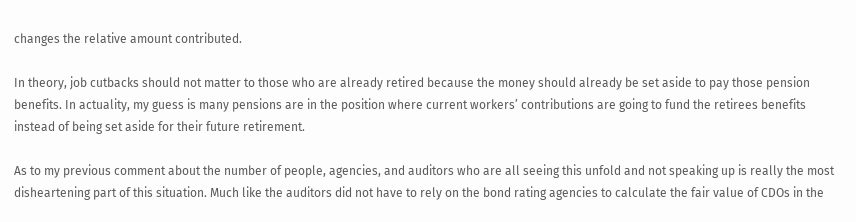changes the relative amount contributed.

In theory, job cutbacks should not matter to those who are already retired because the money should already be set aside to pay those pension benefits. In actuality, my guess is many pensions are in the position where current workers’ contributions are going to fund the retirees benefits instead of being set aside for their future retirement.

As to my previous comment about the number of people, agencies, and auditors who are all seeing this unfold and not speaking up is really the most disheartening part of this situation. Much like the auditors did not have to rely on the bond rating agencies to calculate the fair value of CDOs in the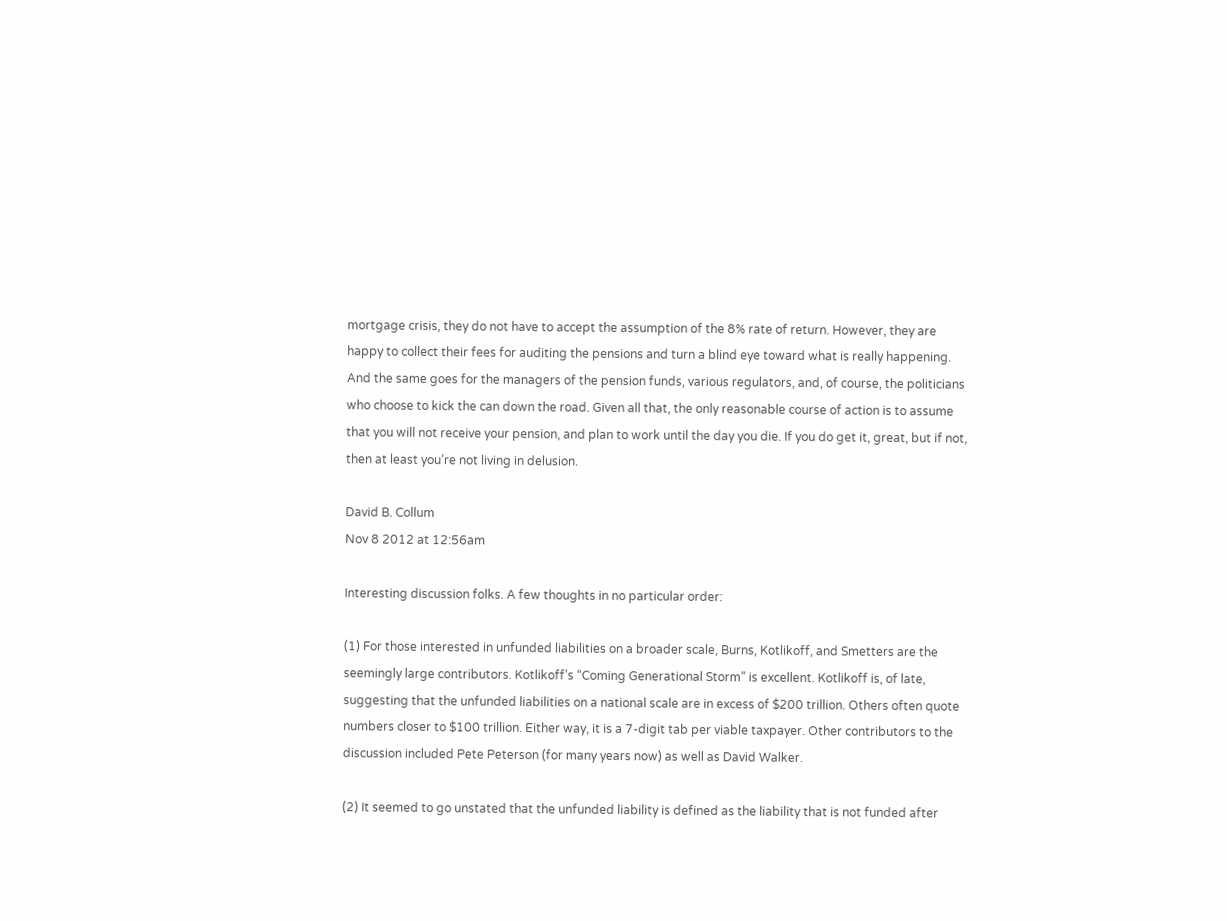mortgage crisis, they do not have to accept the assumption of the 8% rate of return. However, they are happy to collect their fees for auditing the pensions and turn a blind eye toward what is really happening. And the same goes for the managers of the pension funds, various regulators, and, of course, the politicians who choose to kick the can down the road. Given all that, the only reasonable course of action is to assume that you will not receive your pension, and plan to work until the day you die. If you do get it, great, but if not, then at least you’re not living in delusion.

David B. Collum
Nov 8 2012 at 12:56am

Interesting discussion folks. A few thoughts in no particular order:

(1) For those interested in unfunded liabilities on a broader scale, Burns, Kotlikoff, and Smetters are the seemingly large contributors. Kotlikoff’s “Coming Generational Storm” is excellent. Kotlikoff is, of late, suggesting that the unfunded liabilities on a national scale are in excess of $200 trillion. Others often quote numbers closer to $100 trillion. Either way, it is a 7-digit tab per viable taxpayer. Other contributors to the discussion included Pete Peterson (for many years now) as well as David Walker.

(2) It seemed to go unstated that the unfunded liability is defined as the liability that is not funded after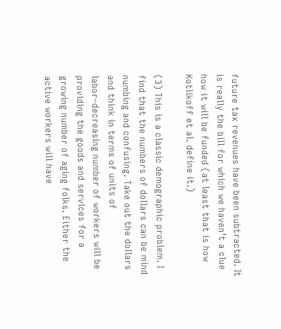future tax revenues have been subtracted. It is really the bill for which we haven’t a clue how it will be funded (at least that is how Kotlikoff et al. define it.)

(3) This is a classic demographic problem. I find that the numbers of dollars can be mind numbing and confusing. Take out the dollars and think in terms of units of labor–decreasing number of workers will be providing the goods and services for a growing number of aging folks. Either the active workers will have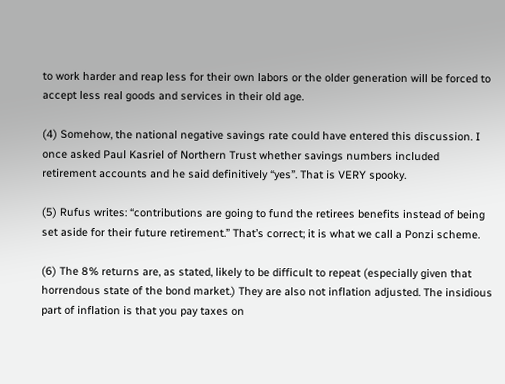to work harder and reap less for their own labors or the older generation will be forced to accept less real goods and services in their old age.

(4) Somehow, the national negative savings rate could have entered this discussion. I once asked Paul Kasriel of Northern Trust whether savings numbers included retirement accounts and he said definitively “yes”. That is VERY spooky.

(5) Rufus writes: “contributions are going to fund the retirees benefits instead of being set aside for their future retirement.” That’s correct; it is what we call a Ponzi scheme.

(6) The 8% returns are, as stated, likely to be difficult to repeat (especially given that horrendous state of the bond market.) They are also not inflation adjusted. The insidious part of inflation is that you pay taxes on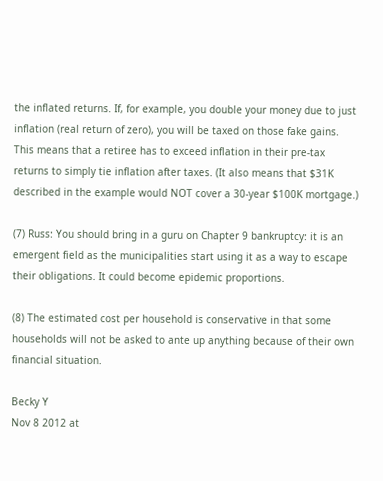the inflated returns. If, for example, you double your money due to just inflation (real return of zero), you will be taxed on those fake gains. This means that a retiree has to exceed inflation in their pre-tax returns to simply tie inflation after taxes. (It also means that $31K described in the example would NOT cover a 30-year $100K mortgage.)

(7) Russ: You should bring in a guru on Chapter 9 bankruptcy: it is an emergent field as the municipalities start using it as a way to escape their obligations. It could become epidemic proportions.

(8) The estimated cost per household is conservative in that some households will not be asked to ante up anything because of their own financial situation.

Becky Y
Nov 8 2012 at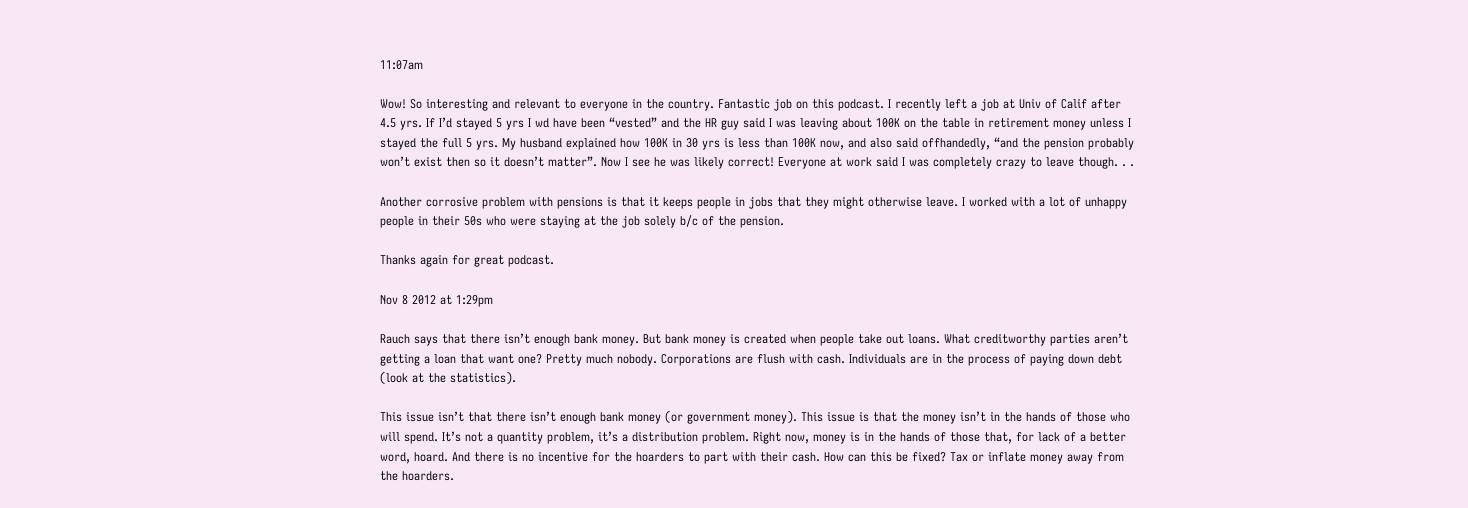11:07am

Wow! So interesting and relevant to everyone in the country. Fantastic job on this podcast. I recently left a job at Univ of Calif after 4.5 yrs. If I’d stayed 5 yrs I wd have been “vested” and the HR guy said I was leaving about 100K on the table in retirement money unless I stayed the full 5 yrs. My husband explained how 100K in 30 yrs is less than 100K now, and also said offhandedly, “and the pension probably won’t exist then so it doesn’t matter”. Now I see he was likely correct! Everyone at work said I was completely crazy to leave though. . .

Another corrosive problem with pensions is that it keeps people in jobs that they might otherwise leave. I worked with a lot of unhappy people in their 50s who were staying at the job solely b/c of the pension.

Thanks again for great podcast.

Nov 8 2012 at 1:29pm

Rauch says that there isn’t enough bank money. But bank money is created when people take out loans. What creditworthy parties aren’t getting a loan that want one? Pretty much nobody. Corporations are flush with cash. Individuals are in the process of paying down debt (look at the statistics).

This issue isn’t that there isn’t enough bank money (or government money). This issue is that the money isn’t in the hands of those who will spend. It’s not a quantity problem, it’s a distribution problem. Right now, money is in the hands of those that, for lack of a better word, hoard. And there is no incentive for the hoarders to part with their cash. How can this be fixed? Tax or inflate money away from the hoarders.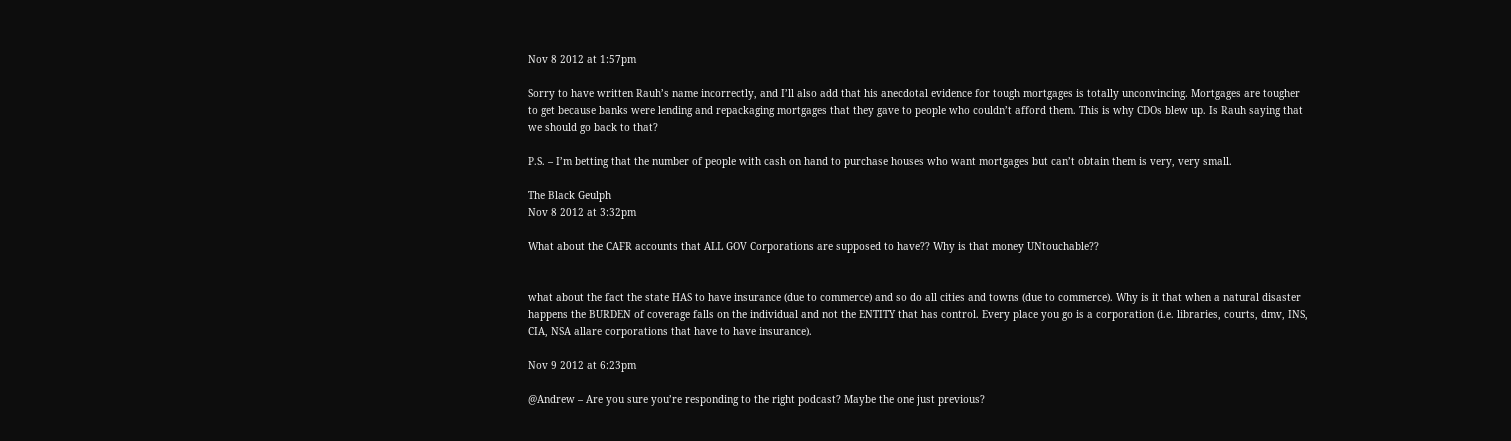Nov 8 2012 at 1:57pm

Sorry to have written Rauh’s name incorrectly, and I’ll also add that his anecdotal evidence for tough mortgages is totally unconvincing. Mortgages are tougher to get because banks were lending and repackaging mortgages that they gave to people who couldn’t afford them. This is why CDOs blew up. Is Rauh saying that we should go back to that?

P.S. – I’m betting that the number of people with cash on hand to purchase houses who want mortgages but can’t obtain them is very, very small.

The Black Geulph
Nov 8 2012 at 3:32pm

What about the CAFR accounts that ALL GOV Corporations are supposed to have?? Why is that money UNtouchable??


what about the fact the state HAS to have insurance (due to commerce) and so do all cities and towns (due to commerce). Why is it that when a natural disaster happens the BURDEN of coverage falls on the individual and not the ENTITY that has control. Every place you go is a corporation (i.e. libraries, courts, dmv, INS, CIA, NSA allare corporations that have to have insurance).

Nov 9 2012 at 6:23pm

@Andrew – Are you sure you’re responding to the right podcast? Maybe the one just previous?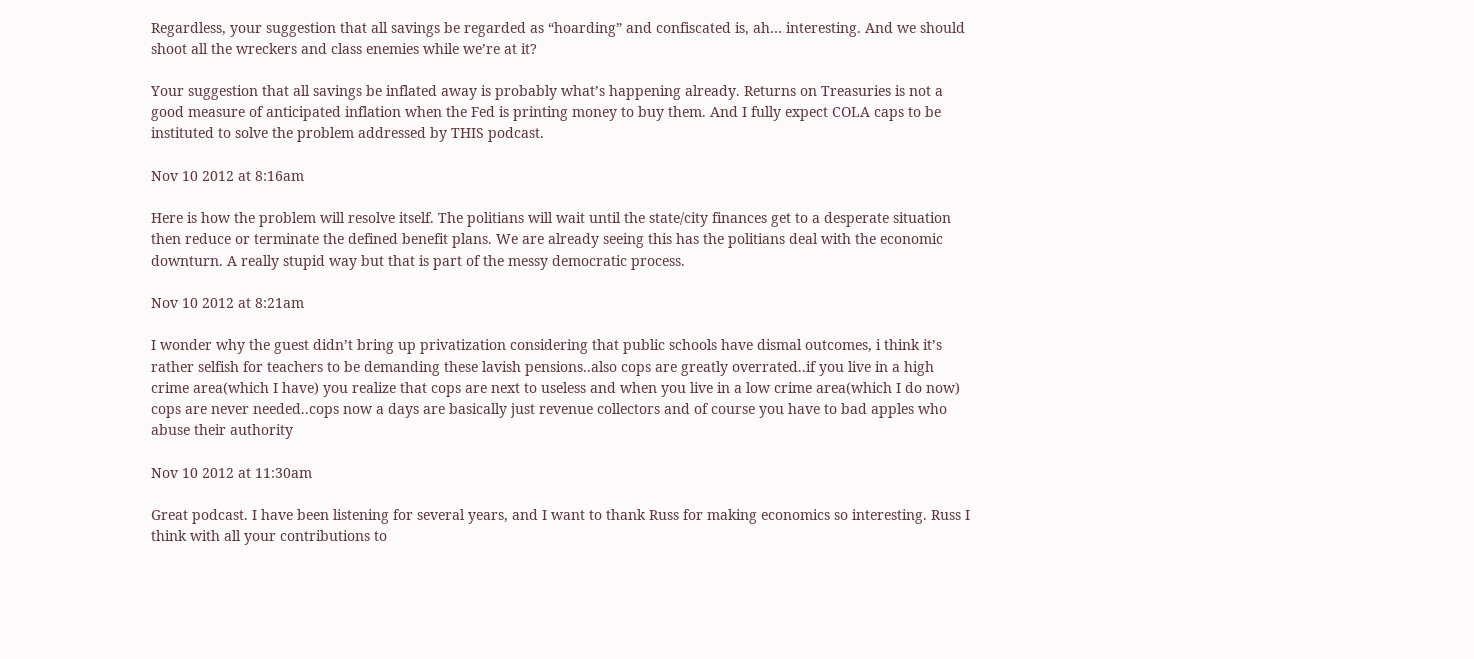Regardless, your suggestion that all savings be regarded as “hoarding” and confiscated is, ah… interesting. And we should shoot all the wreckers and class enemies while we’re at it?

Your suggestion that all savings be inflated away is probably what’s happening already. Returns on Treasuries is not a good measure of anticipated inflation when the Fed is printing money to buy them. And I fully expect COLA caps to be instituted to solve the problem addressed by THIS podcast.

Nov 10 2012 at 8:16am

Here is how the problem will resolve itself. The politians will wait until the state/city finances get to a desperate situation then reduce or terminate the defined benefit plans. We are already seeing this has the politians deal with the economic downturn. A really stupid way but that is part of the messy democratic process.

Nov 10 2012 at 8:21am

I wonder why the guest didn’t bring up privatization considering that public schools have dismal outcomes, i think it’s rather selfish for teachers to be demanding these lavish pensions..also cops are greatly overrated..if you live in a high crime area(which I have) you realize that cops are next to useless and when you live in a low crime area(which I do now) cops are never needed..cops now a days are basically just revenue collectors and of course you have to bad apples who abuse their authority

Nov 10 2012 at 11:30am

Great podcast. I have been listening for several years, and I want to thank Russ for making economics so interesting. Russ I think with all your contributions to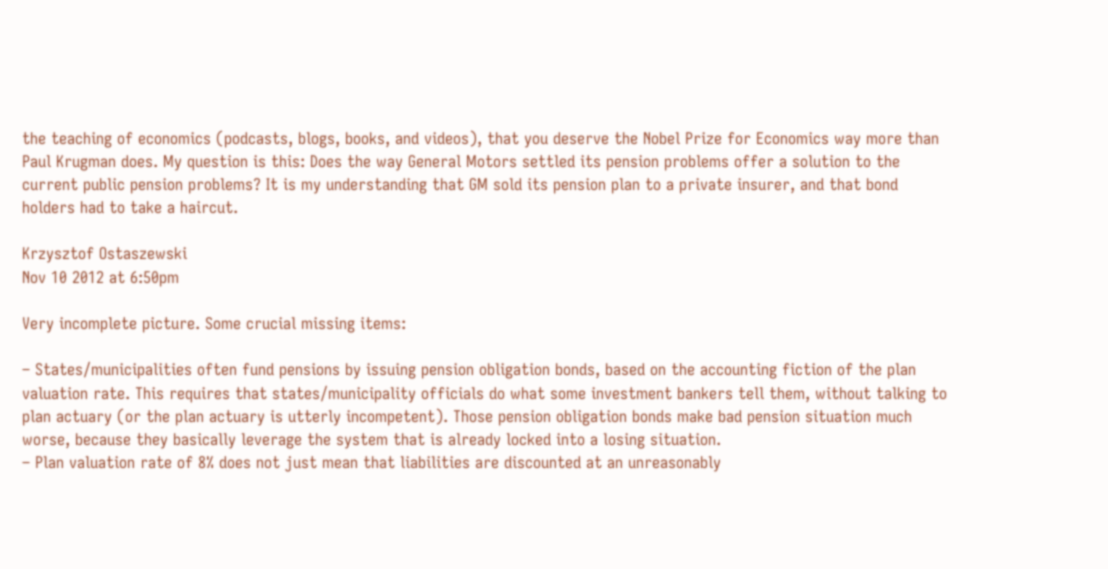the teaching of economics (podcasts, blogs, books, and videos), that you deserve the Nobel Prize for Economics way more than Paul Krugman does. My question is this: Does the way General Motors settled its pension problems offer a solution to the current public pension problems? It is my understanding that GM sold its pension plan to a private insurer, and that bond holders had to take a haircut.

Krzysztof Ostaszewski
Nov 10 2012 at 6:50pm

Very incomplete picture. Some crucial missing items:

– States/municipalities often fund pensions by issuing pension obligation bonds, based on the accounting fiction of the plan valuation rate. This requires that states/municipality officials do what some investment bankers tell them, without talking to plan actuary (or the plan actuary is utterly incompetent). Those pension obligation bonds make bad pension situation much worse, because they basically leverage the system that is already locked into a losing situation.
– Plan valuation rate of 8% does not just mean that liabilities are discounted at an unreasonably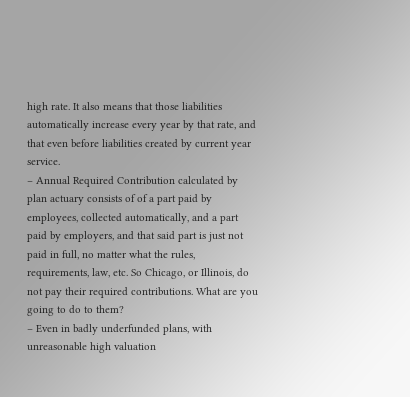high rate. It also means that those liabilities automatically increase every year by that rate, and that even before liabilities created by current year service.
– Annual Required Contribution calculated by plan actuary consists of of a part paid by employees, collected automatically, and a part paid by employers, and that said part is just not paid in full, no matter what the rules, requirements, law, etc. So Chicago, or Illinois, do not pay their required contributions. What are you going to do to them?
– Even in badly underfunded plans, with unreasonable high valuation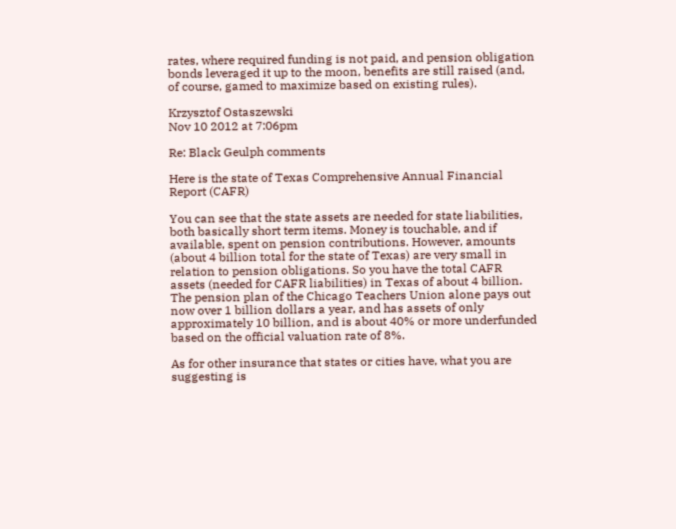rates, where required funding is not paid, and pension obligation bonds leveraged it up to the moon, benefits are still raised (and, of course, gamed to maximize based on existing rules).

Krzysztof Ostaszewski
Nov 10 2012 at 7:06pm

Re: Black Geulph comments

Here is the state of Texas Comprehensive Annual Financial Report (CAFR)

You can see that the state assets are needed for state liabilities, both basically short term items. Money is touchable, and if available, spent on pension contributions. However, amounts (about 4 billion total for the state of Texas) are very small in relation to pension obligations. So you have the total CAFR assets (needed for CAFR liabilities) in Texas of about 4 billion. The pension plan of the Chicago Teachers Union alone pays out now over 1 billion dollars a year, and has assets of only approximately 10 billion, and is about 40% or more underfunded based on the official valuation rate of 8%.

As for other insurance that states or cities have, what you are suggesting is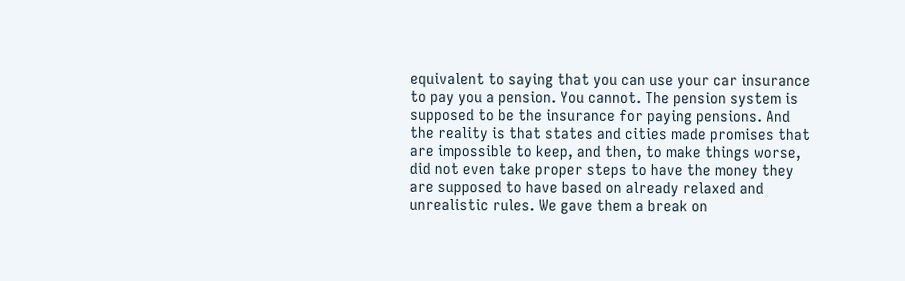equivalent to saying that you can use your car insurance to pay you a pension. You cannot. The pension system is supposed to be the insurance for paying pensions. And the reality is that states and cities made promises that are impossible to keep, and then, to make things worse, did not even take proper steps to have the money they are supposed to have based on already relaxed and unrealistic rules. We gave them a break on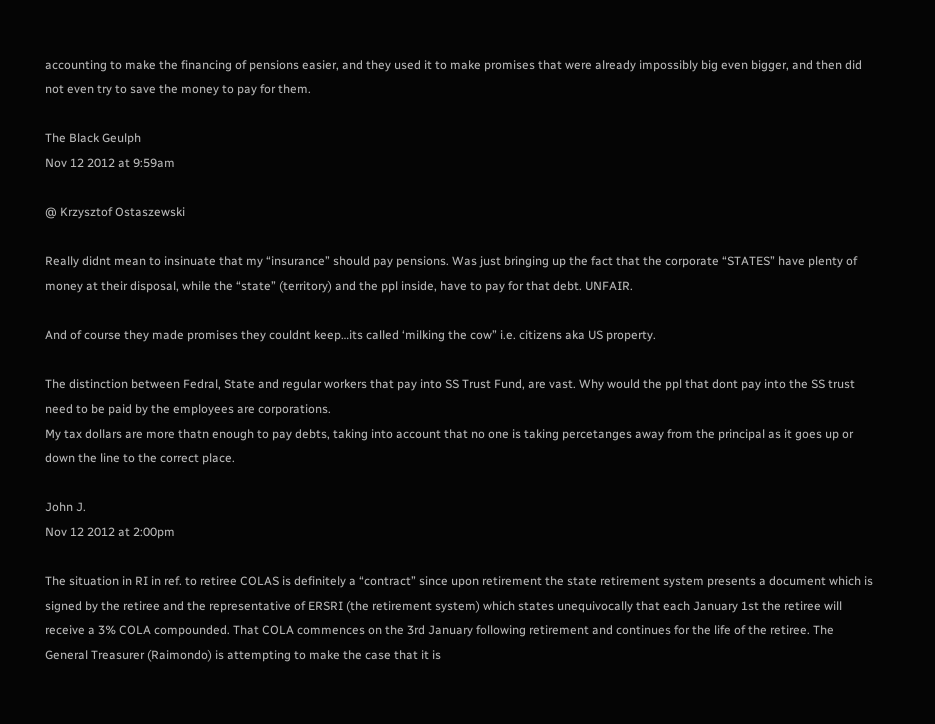accounting to make the financing of pensions easier, and they used it to make promises that were already impossibly big even bigger, and then did not even try to save the money to pay for them.

The Black Geulph
Nov 12 2012 at 9:59am

@ Krzysztof Ostaszewski

Really didnt mean to insinuate that my “insurance” should pay pensions. Was just bringing up the fact that the corporate “STATES” have plenty of money at their disposal, while the “state” (territory) and the ppl inside, have to pay for that debt. UNFAIR.

And of course they made promises they couldnt keep…its called ‘milking the cow” i.e. citizens aka US property.

The distinction between Fedral, State and regular workers that pay into SS Trust Fund, are vast. Why would the ppl that dont pay into the SS trust need to be paid by the employees are corporations.
My tax dollars are more thatn enough to pay debts, taking into account that no one is taking percetanges away from the principal as it goes up or down the line to the correct place.

John J.
Nov 12 2012 at 2:00pm

The situation in RI in ref. to retiree COLAS is definitely a “contract” since upon retirement the state retirement system presents a document which is signed by the retiree and the representative of ERSRI (the retirement system) which states unequivocally that each January 1st the retiree will receive a 3% COLA compounded. That COLA commences on the 3rd January following retirement and continues for the life of the retiree. The General Treasurer (Raimondo) is attempting to make the case that it is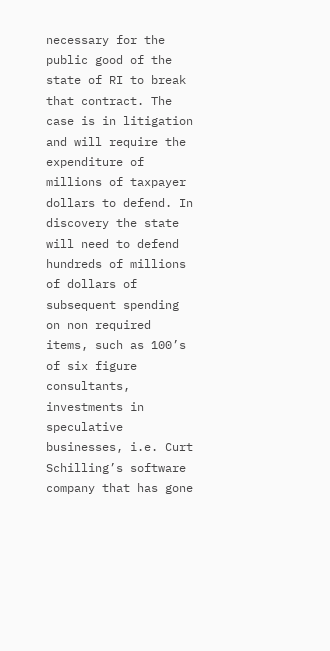necessary for the public good of the state of RI to break that contract. The case is in litigation and will require the expenditure of millions of taxpayer dollars to defend. In discovery the state will need to defend hundreds of millions of dollars of subsequent spending on non required items, such as 100’s of six figure consultants, investments in speculative businesses, i.e. Curt Schilling’s software company that has gone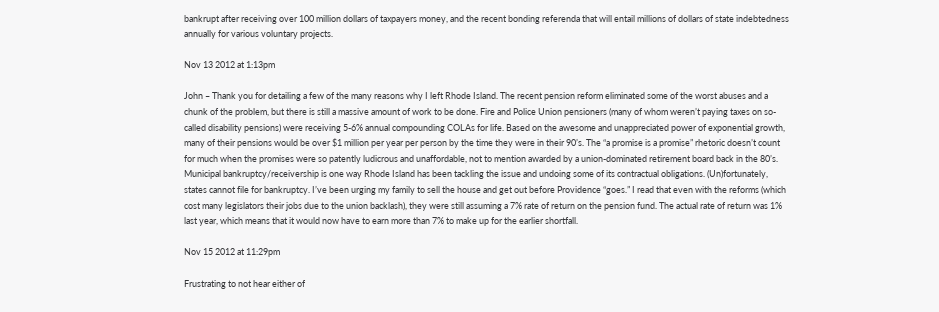bankrupt after receiving over 100 million dollars of taxpayers money, and the recent bonding referenda that will entail millions of dollars of state indebtedness annually for various voluntary projects.

Nov 13 2012 at 1:13pm

John – Thank you for detailing a few of the many reasons why I left Rhode Island. The recent pension reform eliminated some of the worst abuses and a chunk of the problem, but there is still a massive amount of work to be done. Fire and Police Union pensioners (many of whom weren’t paying taxes on so-called disability pensions) were receiving 5-6% annual compounding COLAs for life. Based on the awesome and unappreciated power of exponential growth, many of their pensions would be over $1 million per year per person by the time they were in their 90’s. The “a promise is a promise” rhetoric doesn’t count for much when the promises were so patently ludicrous and unaffordable, not to mention awarded by a union-dominated retirement board back in the 80’s. Municipal bankruptcy/receivership is one way Rhode Island has been tackling the issue and undoing some of its contractual obligations. (Un)fortunately, states cannot file for bankruptcy. I’ve been urging my family to sell the house and get out before Providence “goes.” I read that even with the reforms (which cost many legislators their jobs due to the union backlash), they were still assuming a 7% rate of return on the pension fund. The actual rate of return was 1% last year, which means that it would now have to earn more than 7% to make up for the earlier shortfall.

Nov 15 2012 at 11:29pm

Frustrating to not hear either of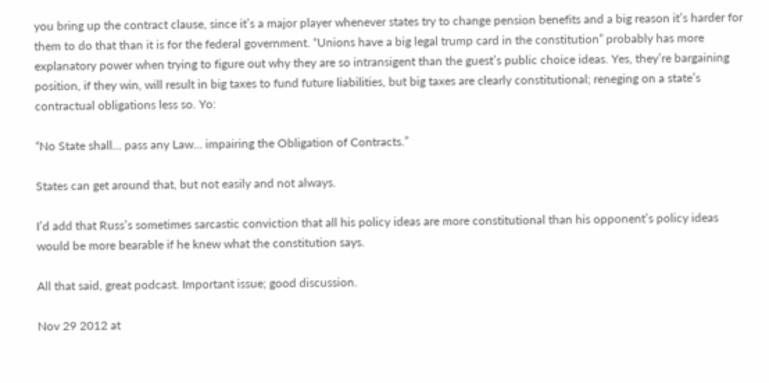you bring up the contract clause, since it’s a major player whenever states try to change pension benefits and a big reason it’s harder for them to do that than it is for the federal government. “Unions have a big legal trump card in the constitution” probably has more explanatory power when trying to figure out why they are so intransigent than the guest’s public choice ideas. Yes, they’re bargaining position, if they win, will result in big taxes to fund future liabilities, but big taxes are clearly constitutional; reneging on a state’s contractual obligations less so. Yo:

“No State shall… pass any Law… impairing the Obligation of Contracts.”

States can get around that, but not easily and not always.

I’d add that Russ’s sometimes sarcastic conviction that all his policy ideas are more constitutional than his opponent’s policy ideas would be more bearable if he knew what the constitution says.

All that said, great podcast. Important issue; good discussion.

Nov 29 2012 at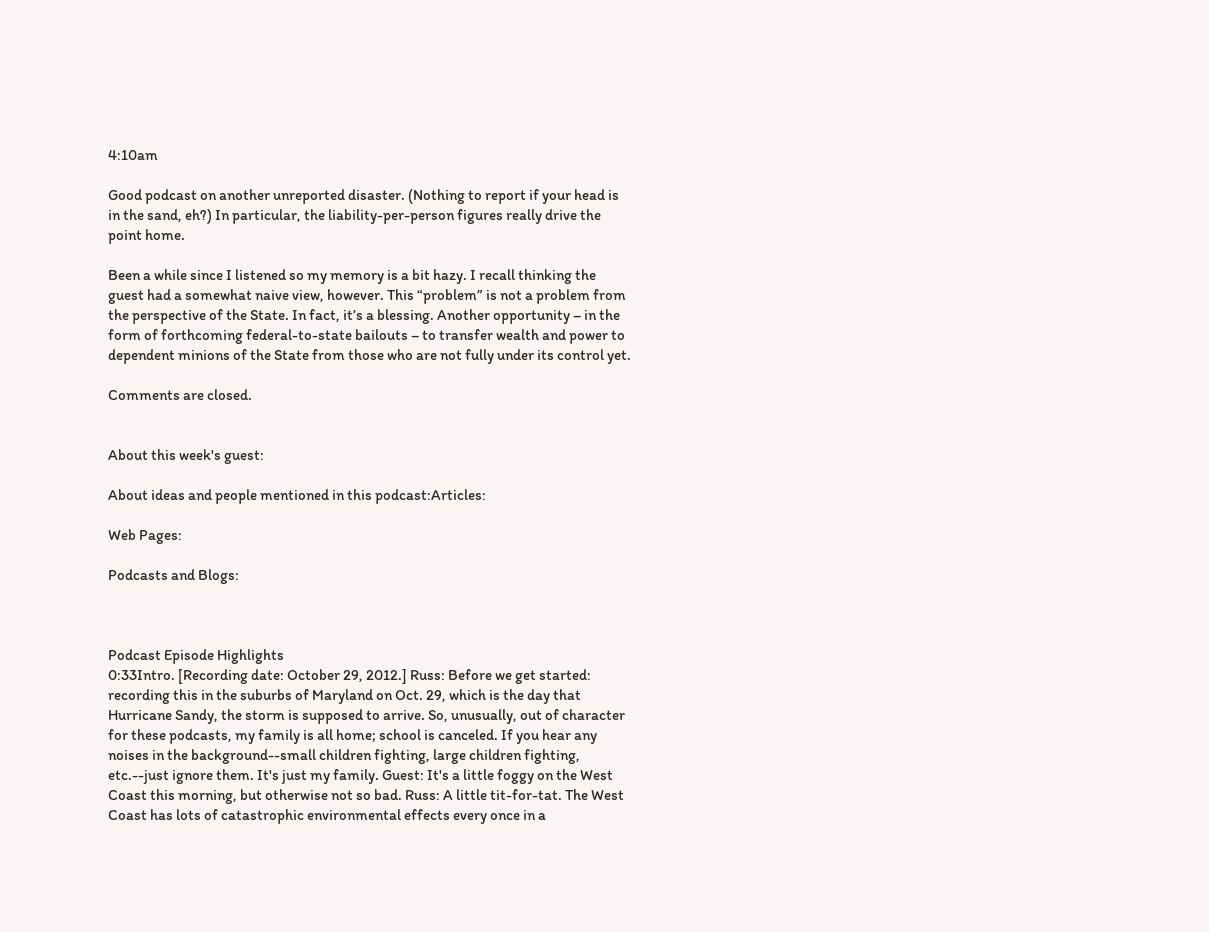4:10am

Good podcast on another unreported disaster. (Nothing to report if your head is in the sand, eh?) In particular, the liability-per-person figures really drive the point home.

Been a while since I listened so my memory is a bit hazy. I recall thinking the guest had a somewhat naive view, however. This “problem” is not a problem from the perspective of the State. In fact, it’s a blessing. Another opportunity – in the form of forthcoming federal-to-state bailouts – to transfer wealth and power to dependent minions of the State from those who are not fully under its control yet.

Comments are closed.


About this week's guest:

About ideas and people mentioned in this podcast:Articles:

Web Pages:

Podcasts and Blogs:



Podcast Episode Highlights
0:33Intro. [Recording date: October 29, 2012.] Russ: Before we get started: recording this in the suburbs of Maryland on Oct. 29, which is the day that Hurricane Sandy, the storm is supposed to arrive. So, unusually, out of character for these podcasts, my family is all home; school is canceled. If you hear any noises in the background--small children fighting, large children fighting, etc.--just ignore them. It's just my family. Guest: It's a little foggy on the West Coast this morning, but otherwise not so bad. Russ: A little tit-for-tat. The West Coast has lots of catastrophic environmental effects every once in a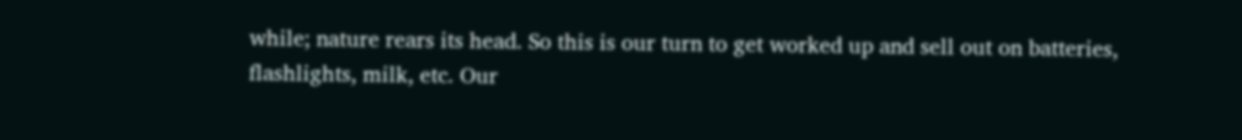while; nature rears its head. So this is our turn to get worked up and sell out on batteries, flashlights, milk, etc. Our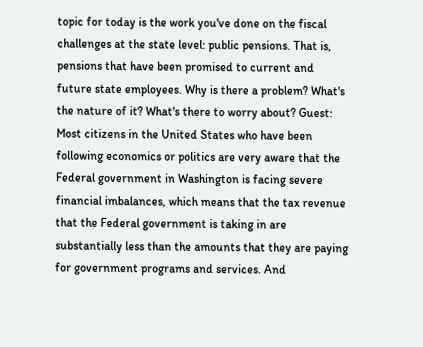topic for today is the work you've done on the fiscal challenges at the state level: public pensions. That is, pensions that have been promised to current and future state employees. Why is there a problem? What's the nature of it? What's there to worry about? Guest: Most citizens in the United States who have been following economics or politics are very aware that the Federal government in Washington is facing severe financial imbalances, which means that the tax revenue that the Federal government is taking in are substantially less than the amounts that they are paying for government programs and services. And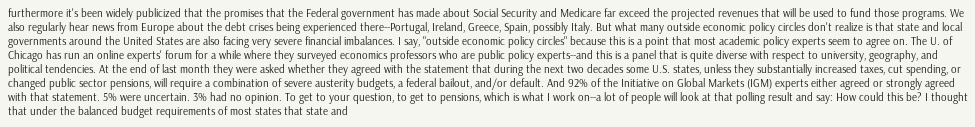furthermore it's been widely publicized that the promises that the Federal government has made about Social Security and Medicare far exceed the projected revenues that will be used to fund those programs. We also regularly hear news from Europe about the debt crises being experienced there--Portugal, Ireland, Greece, Spain, possibly Italy. But what many outside economic policy circles don't realize is that state and local governments around the United States are also facing very severe financial imbalances. I say, "outside economic policy circles" because this is a point that most academic policy experts seem to agree on. The U. of Chicago has run an online experts' forum for a while where they surveyed economics professors who are public policy experts--and this is a panel that is quite diverse with respect to university, geography, and political tendencies. At the end of last month they were asked whether they agreed with the statement that during the next two decades some U.S. states, unless they substantially increased taxes, cut spending, or changed public sector pensions, will require a combination of severe austerity budgets, a federal bailout, and/or default. And 92% of the Initiative on Global Markets (IGM) experts either agreed or strongly agreed with that statement. 5% were uncertain. 3% had no opinion. To get to your question, to get to pensions, which is what I work on--a lot of people will look at that polling result and say: How could this be? I thought that under the balanced budget requirements of most states that state and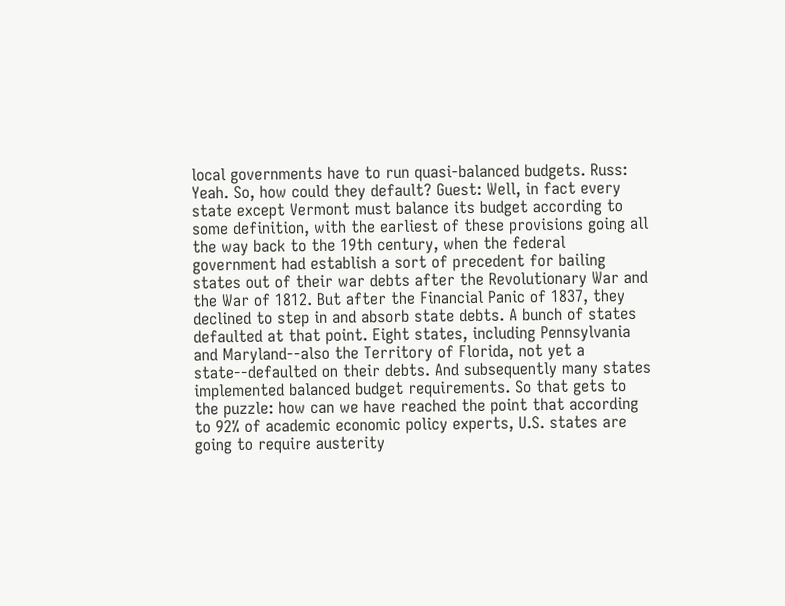local governments have to run quasi-balanced budgets. Russ: Yeah. So, how could they default? Guest: Well, in fact every state except Vermont must balance its budget according to some definition, with the earliest of these provisions going all the way back to the 19th century, when the federal government had establish a sort of precedent for bailing states out of their war debts after the Revolutionary War and the War of 1812. But after the Financial Panic of 1837, they declined to step in and absorb state debts. A bunch of states defaulted at that point. Eight states, including Pennsylvania and Maryland--also the Territory of Florida, not yet a state--defaulted on their debts. And subsequently many states implemented balanced budget requirements. So that gets to the puzzle: how can we have reached the point that according to 92% of academic economic policy experts, U.S. states are going to require austerity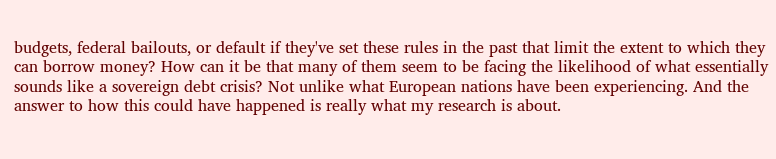budgets, federal bailouts, or default if they've set these rules in the past that limit the extent to which they can borrow money? How can it be that many of them seem to be facing the likelihood of what essentially sounds like a sovereign debt crisis? Not unlike what European nations have been experiencing. And the answer to how this could have happened is really what my research is about.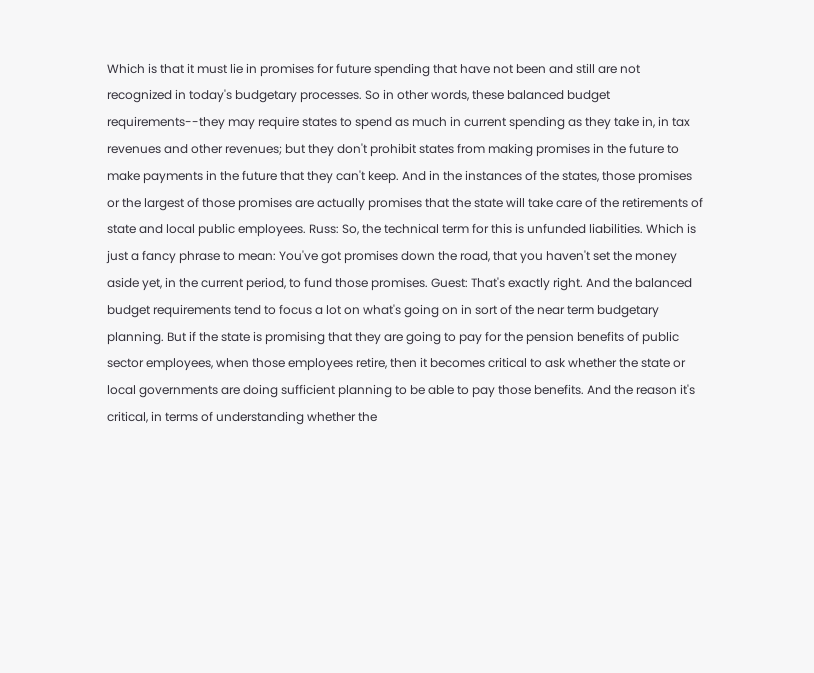Which is that it must lie in promises for future spending that have not been and still are not recognized in today's budgetary processes. So in other words, these balanced budget requirements--they may require states to spend as much in current spending as they take in, in tax revenues and other revenues; but they don't prohibit states from making promises in the future to make payments in the future that they can't keep. And in the instances of the states, those promises or the largest of those promises are actually promises that the state will take care of the retirements of state and local public employees. Russ: So, the technical term for this is unfunded liabilities. Which is just a fancy phrase to mean: You've got promises down the road, that you haven't set the money aside yet, in the current period, to fund those promises. Guest: That's exactly right. And the balanced budget requirements tend to focus a lot on what's going on in sort of the near term budgetary planning. But if the state is promising that they are going to pay for the pension benefits of public sector employees, when those employees retire, then it becomes critical to ask whether the state or local governments are doing sufficient planning to be able to pay those benefits. And the reason it's critical, in terms of understanding whether the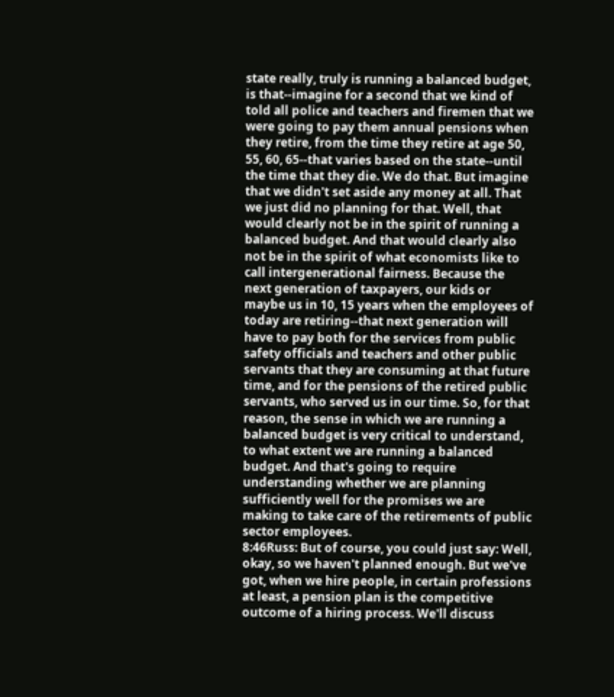state really, truly is running a balanced budget, is that--imagine for a second that we kind of told all police and teachers and firemen that we were going to pay them annual pensions when they retire, from the time they retire at age 50, 55, 60, 65--that varies based on the state--until the time that they die. We do that. But imagine that we didn't set aside any money at all. That we just did no planning for that. Well, that would clearly not be in the spirit of running a balanced budget. And that would clearly also not be in the spirit of what economists like to call intergenerational fairness. Because the next generation of taxpayers, our kids or maybe us in 10, 15 years when the employees of today are retiring--that next generation will have to pay both for the services from public safety officials and teachers and other public servants that they are consuming at that future time, and for the pensions of the retired public servants, who served us in our time. So, for that reason, the sense in which we are running a balanced budget is very critical to understand, to what extent we are running a balanced budget. And that's going to require understanding whether we are planning sufficiently well for the promises we are making to take care of the retirements of public sector employees.
8:46Russ: But of course, you could just say: Well, okay, so we haven't planned enough. But we've got, when we hire people, in certain professions at least, a pension plan is the competitive outcome of a hiring process. We'll discuss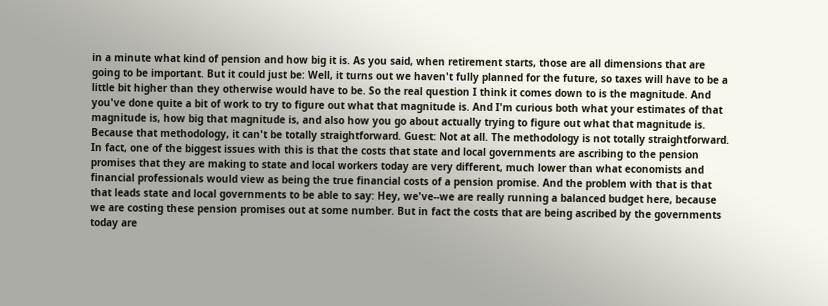in a minute what kind of pension and how big it is. As you said, when retirement starts, those are all dimensions that are going to be important. But it could just be: Well, it turns out we haven't fully planned for the future, so taxes will have to be a little bit higher than they otherwise would have to be. So the real question I think it comes down to is the magnitude. And you've done quite a bit of work to try to figure out what that magnitude is. And I'm curious both what your estimates of that magnitude is, how big that magnitude is, and also how you go about actually trying to figure out what that magnitude is. Because that methodology, it can't be totally straightforward. Guest: Not at all. The methodology is not totally straightforward. In fact, one of the biggest issues with this is that the costs that state and local governments are ascribing to the pension promises that they are making to state and local workers today are very different, much lower than what economists and financial professionals would view as being the true financial costs of a pension promise. And the problem with that is that that leads state and local governments to be able to say: Hey, we've--we are really running a balanced budget here, because we are costing these pension promises out at some number. But in fact the costs that are being ascribed by the governments today are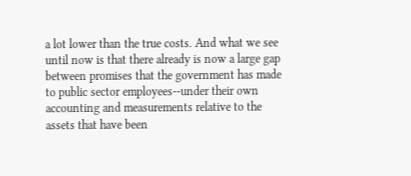a lot lower than the true costs. And what we see until now is that there already is now a large gap between promises that the government has made to public sector employees--under their own accounting and measurements relative to the assets that have been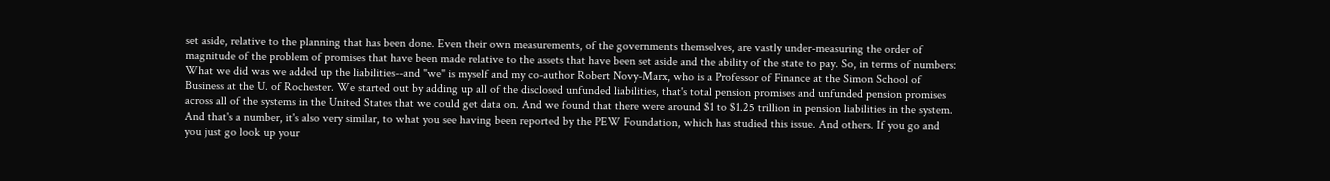set aside, relative to the planning that has been done. Even their own measurements, of the governments themselves, are vastly under-measuring the order of magnitude of the problem of promises that have been made relative to the assets that have been set aside and the ability of the state to pay. So, in terms of numbers: What we did was we added up the liabilities--and "we" is myself and my co-author Robert Novy-Marx, who is a Professor of Finance at the Simon School of Business at the U. of Rochester. We started out by adding up all of the disclosed unfunded liabilities, that's total pension promises and unfunded pension promises across all of the systems in the United States that we could get data on. And we found that there were around $1 to $1.25 trillion in pension liabilities in the system. And that's a number, it's also very similar, to what you see having been reported by the PEW Foundation, which has studied this issue. And others. If you go and you just go look up your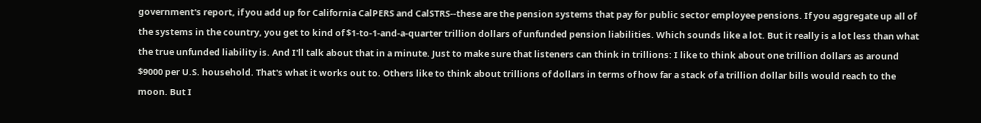government's report, if you add up for California CalPERS and CalSTRS--these are the pension systems that pay for public sector employee pensions. If you aggregate up all of the systems in the country, you get to kind of $1-to-1-and-a-quarter trillion dollars of unfunded pension liabilities. Which sounds like a lot. But it really is a lot less than what the true unfunded liability is. And I'll talk about that in a minute. Just to make sure that listeners can think in trillions: I like to think about one trillion dollars as around $9000 per U.S. household. That's what it works out to. Others like to think about trillions of dollars in terms of how far a stack of a trillion dollar bills would reach to the moon. But I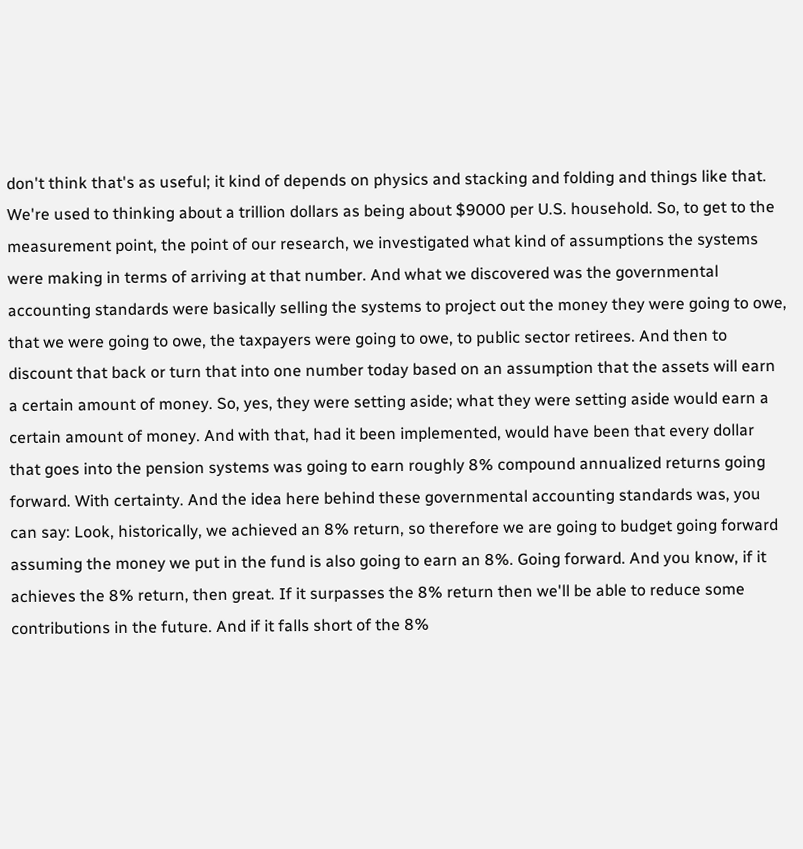don't think that's as useful; it kind of depends on physics and stacking and folding and things like that. We're used to thinking about a trillion dollars as being about $9000 per U.S. household. So, to get to the measurement point, the point of our research, we investigated what kind of assumptions the systems were making in terms of arriving at that number. And what we discovered was the governmental accounting standards were basically selling the systems to project out the money they were going to owe, that we were going to owe, the taxpayers were going to owe, to public sector retirees. And then to discount that back or turn that into one number today based on an assumption that the assets will earn a certain amount of money. So, yes, they were setting aside; what they were setting aside would earn a certain amount of money. And with that, had it been implemented, would have been that every dollar that goes into the pension systems was going to earn roughly 8% compound annualized returns going forward. With certainty. And the idea here behind these governmental accounting standards was, you can say: Look, historically, we achieved an 8% return, so therefore we are going to budget going forward assuming the money we put in the fund is also going to earn an 8%. Going forward. And you know, if it achieves the 8% return, then great. If it surpasses the 8% return then we'll be able to reduce some contributions in the future. And if it falls short of the 8%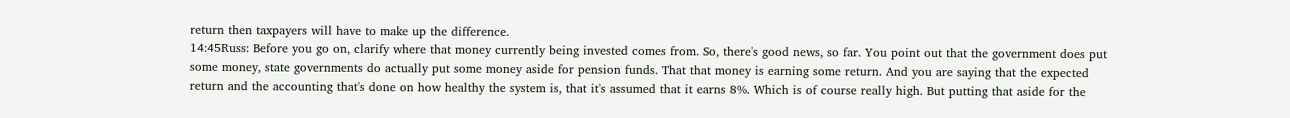return then taxpayers will have to make up the difference.
14:45Russ: Before you go on, clarify where that money currently being invested comes from. So, there's good news, so far. You point out that the government does put some money, state governments do actually put some money aside for pension funds. That that money is earning some return. And you are saying that the expected return and the accounting that's done on how healthy the system is, that it's assumed that it earns 8%. Which is of course really high. But putting that aside for the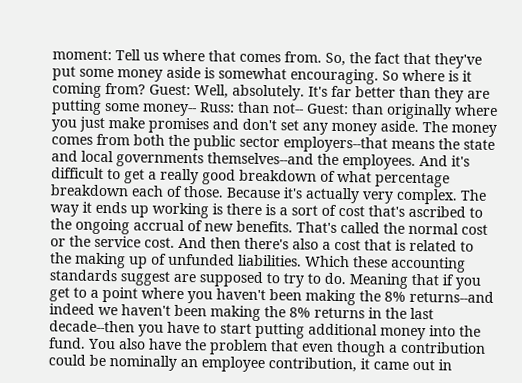moment: Tell us where that comes from. So, the fact that they've put some money aside is somewhat encouraging. So where is it coming from? Guest: Well, absolutely. It's far better than they are putting some money-- Russ: than not-- Guest: than originally where you just make promises and don't set any money aside. The money comes from both the public sector employers--that means the state and local governments themselves--and the employees. And it's difficult to get a really good breakdown of what percentage breakdown each of those. Because it's actually very complex. The way it ends up working is there is a sort of cost that's ascribed to the ongoing accrual of new benefits. That's called the normal cost or the service cost. And then there's also a cost that is related to the making up of unfunded liabilities. Which these accounting standards suggest are supposed to try to do. Meaning that if you get to a point where you haven't been making the 8% returns--and indeed we haven't been making the 8% returns in the last decade--then you have to start putting additional money into the fund. You also have the problem that even though a contribution could be nominally an employee contribution, it came out in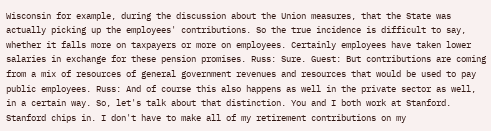Wisconsin for example, during the discussion about the Union measures, that the State was actually picking up the employees' contributions. So the true incidence is difficult to say, whether it falls more on taxpayers or more on employees. Certainly employees have taken lower salaries in exchange for these pension promises. Russ: Sure. Guest: But contributions are coming from a mix of resources of general government revenues and resources that would be used to pay public employees. Russ: And of course this also happens as well in the private sector as well, in a certain way. So, let's talk about that distinction. You and I both work at Stanford. Stanford chips in. I don't have to make all of my retirement contributions on my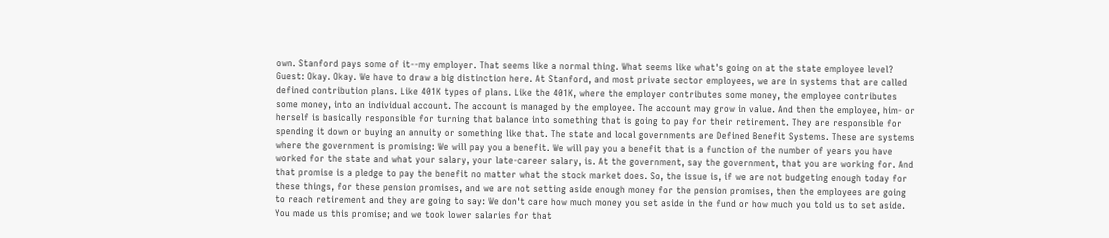own. Stanford pays some of it--my employer. That seems like a normal thing. What seems like what's going on at the state employee level? Guest: Okay. Okay. We have to draw a big distinction here. At Stanford, and most private sector employees, we are in systems that are called defined contribution plans. Like 401K types of plans. Like the 401K, where the employer contributes some money, the employee contributes some money, into an individual account. The account is managed by the employee. The account may grow in value. And then the employee, him- or herself is basically responsible for turning that balance into something that is going to pay for their retirement. They are responsible for spending it down or buying an annuity or something like that. The state and local governments are Defined Benefit Systems. These are systems where the government is promising: We will pay you a benefit. We will pay you a benefit that is a function of the number of years you have worked for the state and what your salary, your late-career salary, is. At the government, say the government, that you are working for. And that promise is a pledge to pay the benefit no matter what the stock market does. So, the issue is, if we are not budgeting enough today for these things, for these pension promises, and we are not setting aside enough money for the pension promises, then the employees are going to reach retirement and they are going to say: We don't care how much money you set aside in the fund or how much you told us to set aside. You made us this promise; and we took lower salaries for that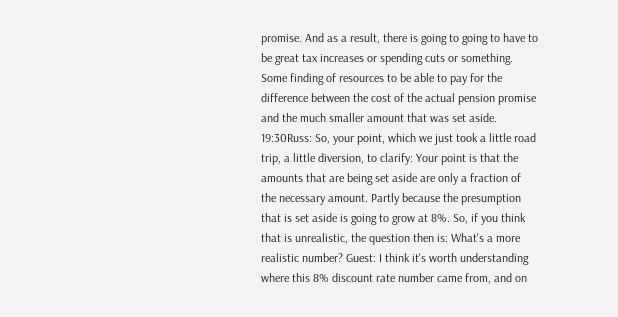promise. And as a result, there is going to going to have to be great tax increases or spending cuts or something. Some finding of resources to be able to pay for the difference between the cost of the actual pension promise and the much smaller amount that was set aside.
19:30Russ: So, your point, which we just took a little road trip, a little diversion, to clarify: Your point is that the amounts that are being set aside are only a fraction of the necessary amount. Partly because the presumption that is set aside is going to grow at 8%. So, if you think that is unrealistic, the question then is: What's a more realistic number? Guest: I think it's worth understanding where this 8% discount rate number came from, and on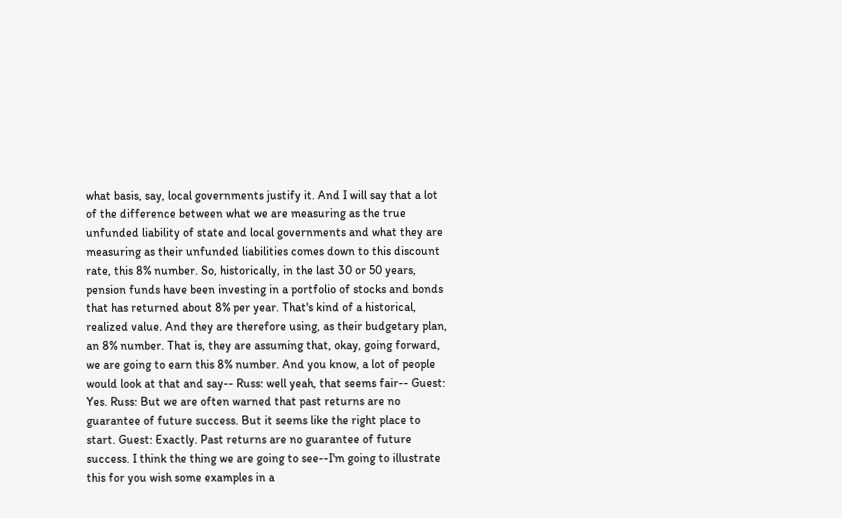what basis, say, local governments justify it. And I will say that a lot of the difference between what we are measuring as the true unfunded liability of state and local governments and what they are measuring as their unfunded liabilities comes down to this discount rate, this 8% number. So, historically, in the last 30 or 50 years, pension funds have been investing in a portfolio of stocks and bonds that has returned about 8% per year. That's kind of a historical, realized value. And they are therefore using, as their budgetary plan, an 8% number. That is, they are assuming that, okay, going forward, we are going to earn this 8% number. And you know, a lot of people would look at that and say-- Russ: well yeah, that seems fair-- Guest: Yes. Russ: But we are often warned that past returns are no guarantee of future success. But it seems like the right place to start. Guest: Exactly. Past returns are no guarantee of future success. I think the thing we are going to see--I'm going to illustrate this for you wish some examples in a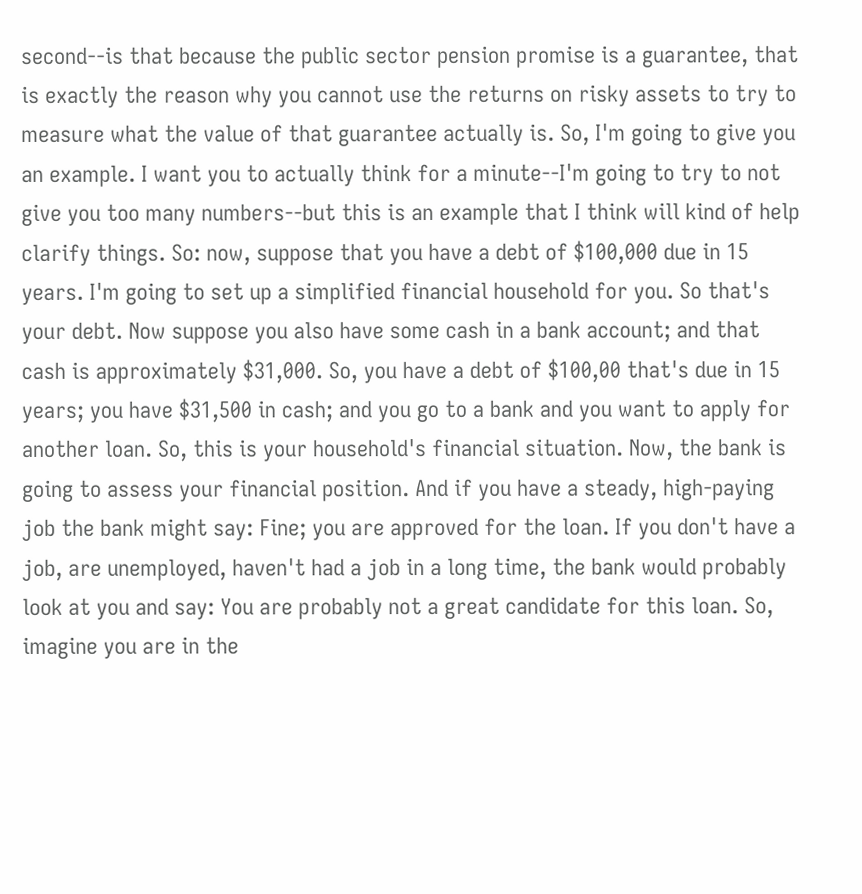second--is that because the public sector pension promise is a guarantee, that is exactly the reason why you cannot use the returns on risky assets to try to measure what the value of that guarantee actually is. So, I'm going to give you an example. I want you to actually think for a minute--I'm going to try to not give you too many numbers--but this is an example that I think will kind of help clarify things. So: now, suppose that you have a debt of $100,000 due in 15 years. I'm going to set up a simplified financial household for you. So that's your debt. Now suppose you also have some cash in a bank account; and that cash is approximately $31,000. So, you have a debt of $100,00 that's due in 15 years; you have $31,500 in cash; and you go to a bank and you want to apply for another loan. So, this is your household's financial situation. Now, the bank is going to assess your financial position. And if you have a steady, high-paying job the bank might say: Fine; you are approved for the loan. If you don't have a job, are unemployed, haven't had a job in a long time, the bank would probably look at you and say: You are probably not a great candidate for this loan. So, imagine you are in the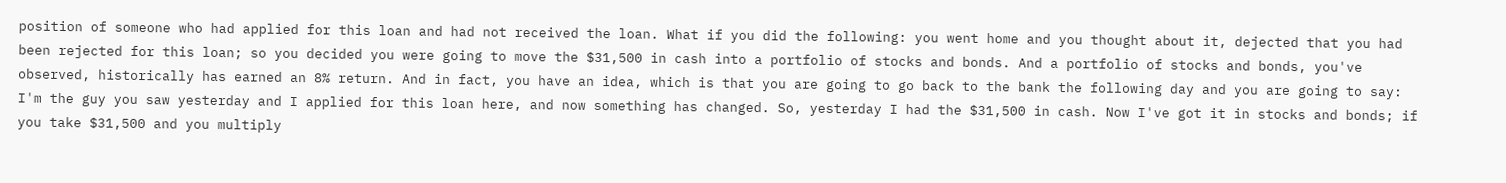position of someone who had applied for this loan and had not received the loan. What if you did the following: you went home and you thought about it, dejected that you had been rejected for this loan; so you decided you were going to move the $31,500 in cash into a portfolio of stocks and bonds. And a portfolio of stocks and bonds, you've observed, historically has earned an 8% return. And in fact, you have an idea, which is that you are going to go back to the bank the following day and you are going to say: I'm the guy you saw yesterday and I applied for this loan here, and now something has changed. So, yesterday I had the $31,500 in cash. Now I've got it in stocks and bonds; if you take $31,500 and you multiply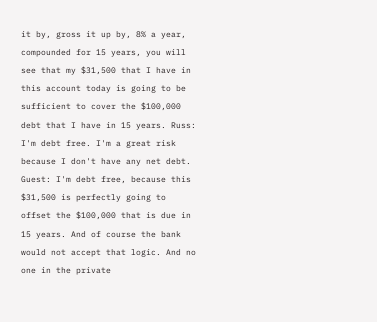it by, gross it up by, 8% a year, compounded for 15 years, you will see that my $31,500 that I have in this account today is going to be sufficient to cover the $100,000 debt that I have in 15 years. Russ: I'm debt free. I'm a great risk because I don't have any net debt. Guest: I'm debt free, because this $31,500 is perfectly going to offset the $100,000 that is due in 15 years. And of course the bank would not accept that logic. And no one in the private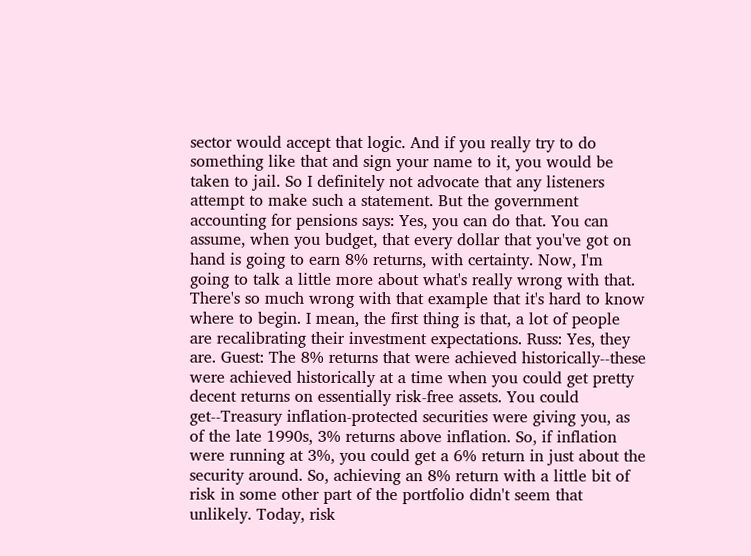sector would accept that logic. And if you really try to do something like that and sign your name to it, you would be taken to jail. So I definitely not advocate that any listeners attempt to make such a statement. But the government accounting for pensions says: Yes, you can do that. You can assume, when you budget, that every dollar that you've got on hand is going to earn 8% returns, with certainty. Now, I'm going to talk a little more about what's really wrong with that. There's so much wrong with that example that it's hard to know where to begin. I mean, the first thing is that, a lot of people are recalibrating their investment expectations. Russ: Yes, they are. Guest: The 8% returns that were achieved historically--these were achieved historically at a time when you could get pretty decent returns on essentially risk-free assets. You could get--Treasury inflation-protected securities were giving you, as of the late 1990s, 3% returns above inflation. So, if inflation were running at 3%, you could get a 6% return in just about the security around. So, achieving an 8% return with a little bit of risk in some other part of the portfolio didn't seem that unlikely. Today, risk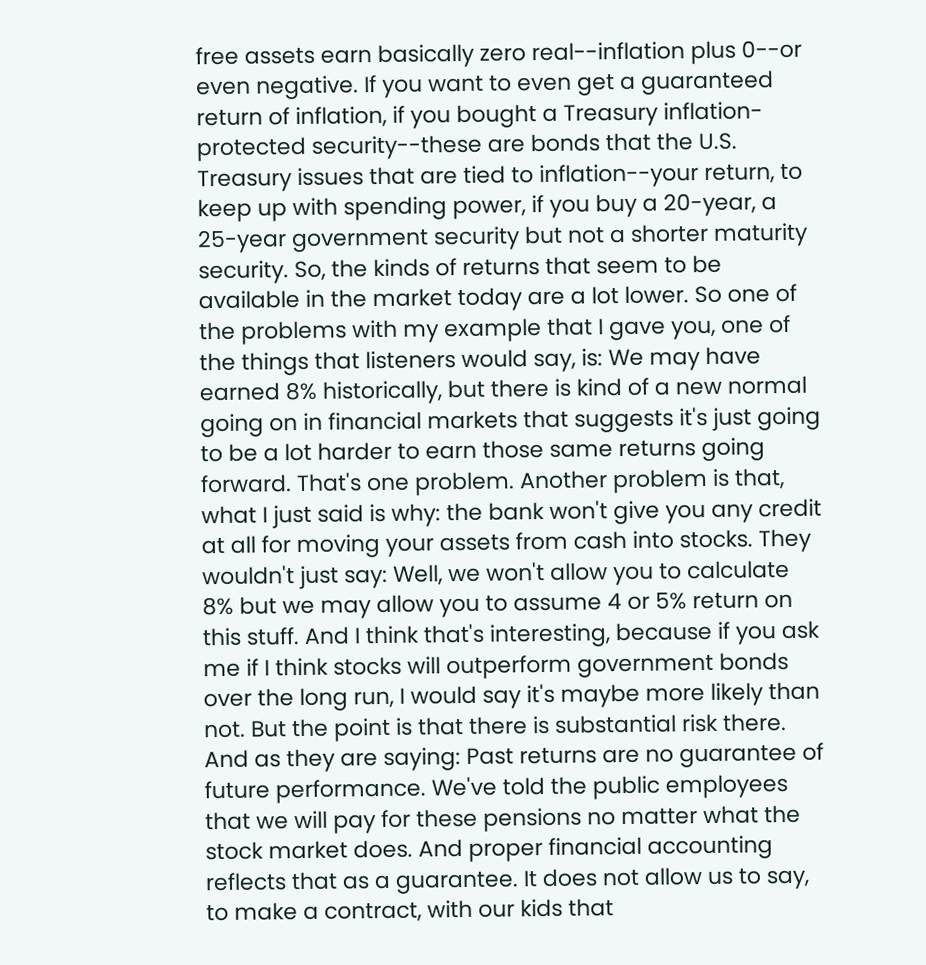free assets earn basically zero real--inflation plus 0--or even negative. If you want to even get a guaranteed return of inflation, if you bought a Treasury inflation-protected security--these are bonds that the U.S. Treasury issues that are tied to inflation--your return, to keep up with spending power, if you buy a 20-year, a 25-year government security but not a shorter maturity security. So, the kinds of returns that seem to be available in the market today are a lot lower. So one of the problems with my example that I gave you, one of the things that listeners would say, is: We may have earned 8% historically, but there is kind of a new normal going on in financial markets that suggests it's just going to be a lot harder to earn those same returns going forward. That's one problem. Another problem is that, what I just said is why: the bank won't give you any credit at all for moving your assets from cash into stocks. They wouldn't just say: Well, we won't allow you to calculate 8% but we may allow you to assume 4 or 5% return on this stuff. And I think that's interesting, because if you ask me if I think stocks will outperform government bonds over the long run, I would say it's maybe more likely than not. But the point is that there is substantial risk there. And as they are saying: Past returns are no guarantee of future performance. We've told the public employees that we will pay for these pensions no matter what the stock market does. And proper financial accounting reflects that as a guarantee. It does not allow us to say, to make a contract, with our kids that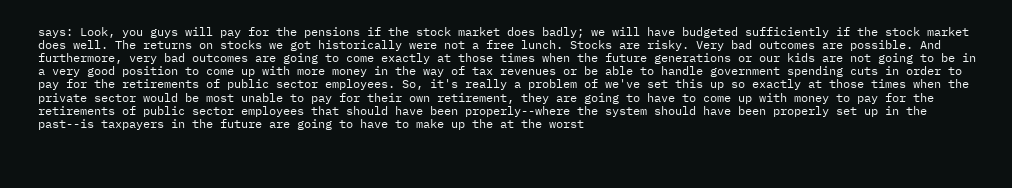says: Look, you guys will pay for the pensions if the stock market does badly; we will have budgeted sufficiently if the stock market does well. The returns on stocks we got historically were not a free lunch. Stocks are risky. Very bad outcomes are possible. And furthermore, very bad outcomes are going to come exactly at those times when the future generations or our kids are not going to be in a very good position to come up with more money in the way of tax revenues or be able to handle government spending cuts in order to pay for the retirements of public sector employees. So, it's really a problem of we've set this up so exactly at those times when the private sector would be most unable to pay for their own retirement, they are going to have to come up with money to pay for the retirements of public sector employees that should have been properly--where the system should have been properly set up in the past--is taxpayers in the future are going to have to make up the at the worst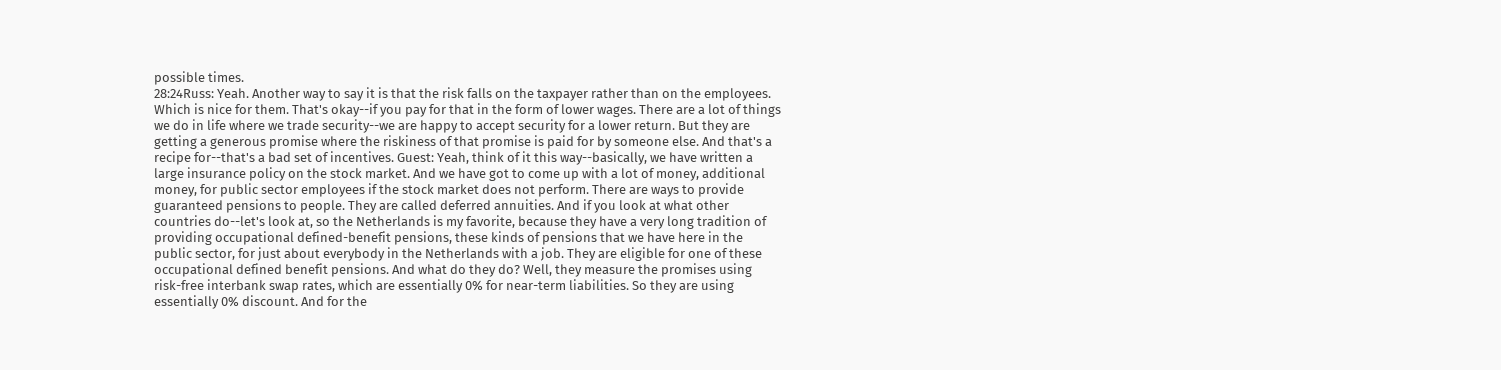possible times.
28:24Russ: Yeah. Another way to say it is that the risk falls on the taxpayer rather than on the employees. Which is nice for them. That's okay--if you pay for that in the form of lower wages. There are a lot of things we do in life where we trade security--we are happy to accept security for a lower return. But they are getting a generous promise where the riskiness of that promise is paid for by someone else. And that's a recipe for--that's a bad set of incentives. Guest: Yeah, think of it this way--basically, we have written a large insurance policy on the stock market. And we have got to come up with a lot of money, additional money, for public sector employees if the stock market does not perform. There are ways to provide guaranteed pensions to people. They are called deferred annuities. And if you look at what other countries do--let's look at, so the Netherlands is my favorite, because they have a very long tradition of providing occupational defined-benefit pensions, these kinds of pensions that we have here in the public sector, for just about everybody in the Netherlands with a job. They are eligible for one of these occupational defined benefit pensions. And what do they do? Well, they measure the promises using risk-free interbank swap rates, which are essentially 0% for near-term liabilities. So they are using essentially 0% discount. And for the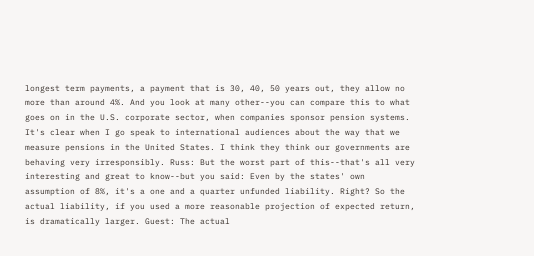longest term payments, a payment that is 30, 40, 50 years out, they allow no more than around 4%. And you look at many other--you can compare this to what goes on in the U.S. corporate sector, when companies sponsor pension systems. It's clear when I go speak to international audiences about the way that we measure pensions in the United States. I think they think our governments are behaving very irresponsibly. Russ: But the worst part of this--that's all very interesting and great to know--but you said: Even by the states' own assumption of 8%, it's a one and a quarter unfunded liability. Right? So the actual liability, if you used a more reasonable projection of expected return, is dramatically larger. Guest: The actual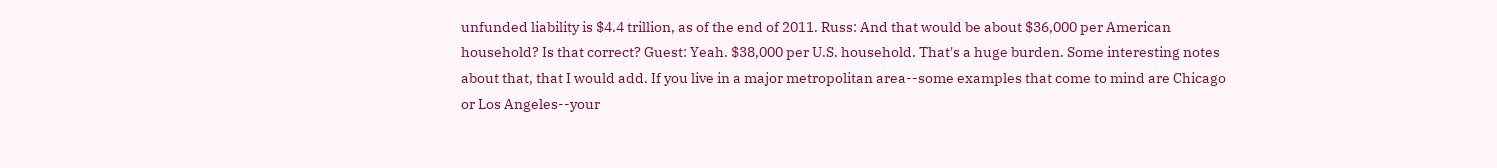unfunded liability is $4.4 trillion, as of the end of 2011. Russ: And that would be about $36,000 per American household? Is that correct? Guest: Yeah. $38,000 per U.S. household. That's a huge burden. Some interesting notes about that, that I would add. If you live in a major metropolitan area--some examples that come to mind are Chicago or Los Angeles--your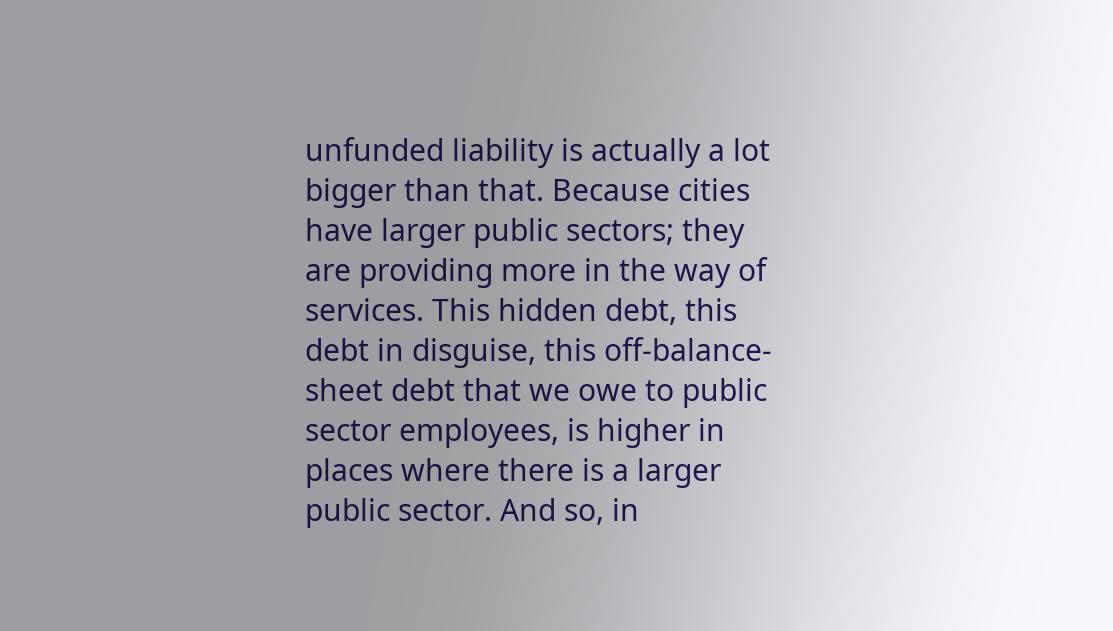unfunded liability is actually a lot bigger than that. Because cities have larger public sectors; they are providing more in the way of services. This hidden debt, this debt in disguise, this off-balance-sheet debt that we owe to public sector employees, is higher in places where there is a larger public sector. And so, in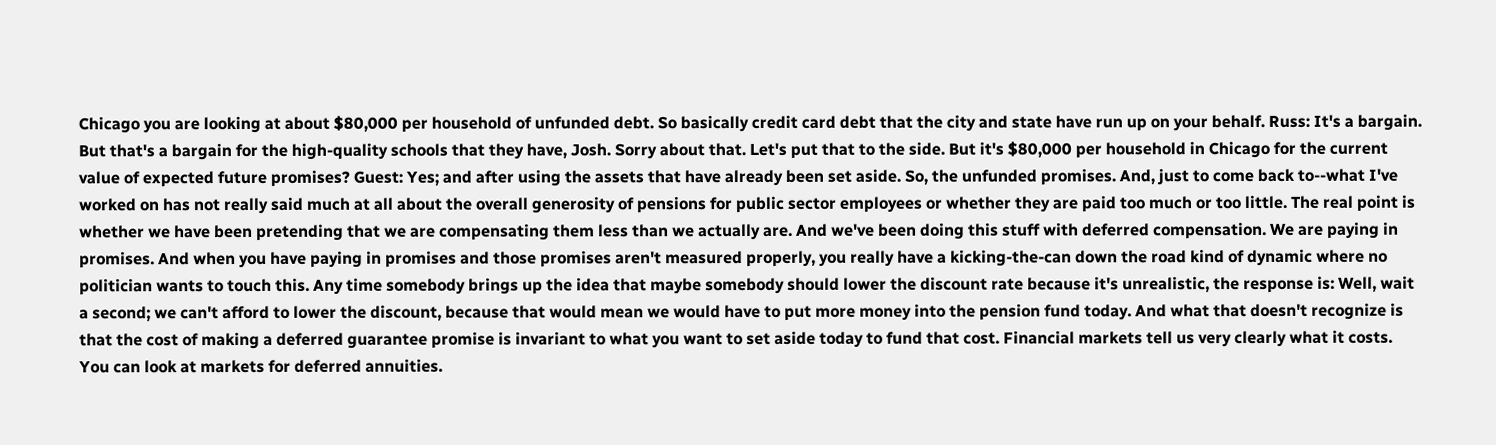Chicago you are looking at about $80,000 per household of unfunded debt. So basically credit card debt that the city and state have run up on your behalf. Russ: It's a bargain. But that's a bargain for the high-quality schools that they have, Josh. Sorry about that. Let's put that to the side. But it's $80,000 per household in Chicago for the current value of expected future promises? Guest: Yes; and after using the assets that have already been set aside. So, the unfunded promises. And, just to come back to--what I've worked on has not really said much at all about the overall generosity of pensions for public sector employees or whether they are paid too much or too little. The real point is whether we have been pretending that we are compensating them less than we actually are. And we've been doing this stuff with deferred compensation. We are paying in promises. And when you have paying in promises and those promises aren't measured properly, you really have a kicking-the-can down the road kind of dynamic where no politician wants to touch this. Any time somebody brings up the idea that maybe somebody should lower the discount rate because it's unrealistic, the response is: Well, wait a second; we can't afford to lower the discount, because that would mean we would have to put more money into the pension fund today. And what that doesn't recognize is that the cost of making a deferred guarantee promise is invariant to what you want to set aside today to fund that cost. Financial markets tell us very clearly what it costs. You can look at markets for deferred annuities.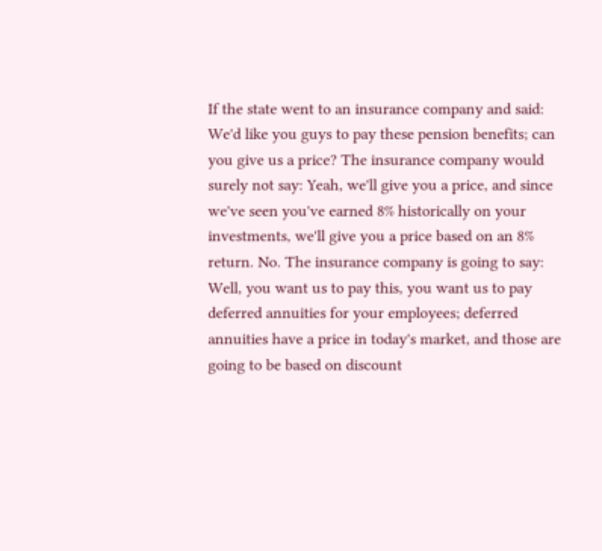If the state went to an insurance company and said: We'd like you guys to pay these pension benefits; can you give us a price? The insurance company would surely not say: Yeah, we'll give you a price, and since we've seen you've earned 8% historically on your investments, we'll give you a price based on an 8% return. No. The insurance company is going to say: Well, you want us to pay this, you want us to pay deferred annuities for your employees; deferred annuities have a price in today's market, and those are going to be based on discount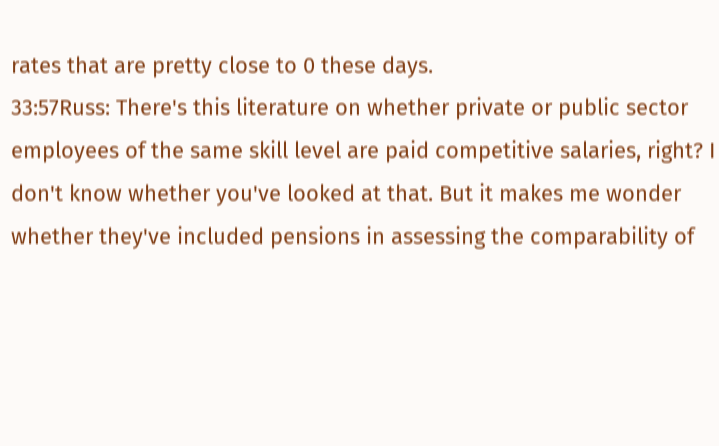rates that are pretty close to 0 these days.
33:57Russ: There's this literature on whether private or public sector employees of the same skill level are paid competitive salaries, right? I don't know whether you've looked at that. But it makes me wonder whether they've included pensions in assessing the comparability of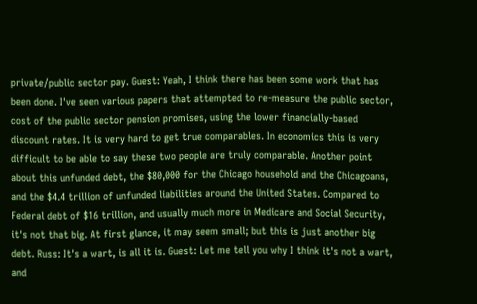private/public sector pay. Guest: Yeah, I think there has been some work that has been done. I've seen various papers that attempted to re-measure the public sector, cost of the public sector pension promises, using the lower financially-based discount rates. It is very hard to get true comparables. In economics this is very difficult to be able to say these two people are truly comparable. Another point about this unfunded debt, the $80,000 for the Chicago household and the Chicagoans, and the $4.4 trillion of unfunded liabilities around the United States. Compared to Federal debt of $16 trillion, and usually much more in Medicare and Social Security, it's not that big. At first glance, it may seem small; but this is just another big debt. Russ: It's a wart, is all it is. Guest: Let me tell you why I think it's not a wart, and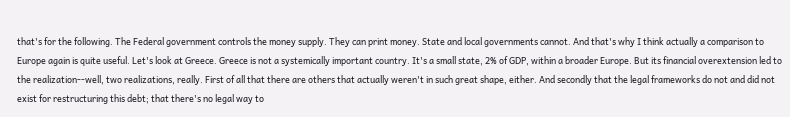that's for the following. The Federal government controls the money supply. They can print money. State and local governments cannot. And that's why I think actually a comparison to Europe again is quite useful. Let's look at Greece. Greece is not a systemically important country. It's a small state, 2% of GDP, within a broader Europe. But its financial overextension led to the realization--well, two realizations, really. First of all that there are others that actually weren't in such great shape, either. And secondly that the legal frameworks do not and did not exist for restructuring this debt; that there's no legal way to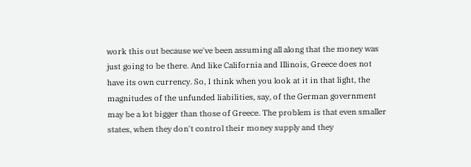work this out because we've been assuming all along that the money was just going to be there. And like California and Illinois, Greece does not have its own currency. So, I think when you look at it in that light, the magnitudes of the unfunded liabilities, say, of the German government may be a lot bigger than those of Greece. The problem is that even smaller states, when they don't control their money supply and they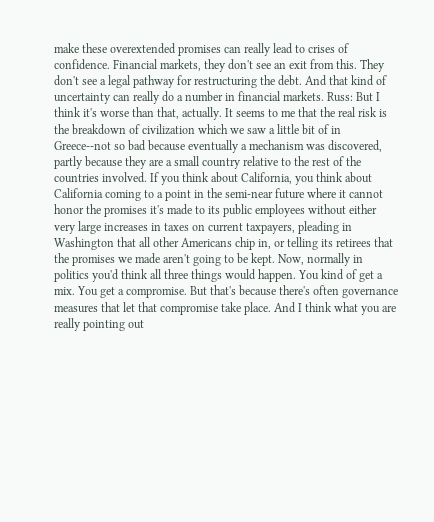make these overextended promises can really lead to crises of confidence. Financial markets, they don't see an exit from this. They don't see a legal pathway for restructuring the debt. And that kind of uncertainty can really do a number in financial markets. Russ: But I think it's worse than that, actually. It seems to me that the real risk is the breakdown of civilization which we saw a little bit of in Greece--not so bad because eventually a mechanism was discovered, partly because they are a small country relative to the rest of the countries involved. If you think about California, you think about California coming to a point in the semi-near future where it cannot honor the promises it's made to its public employees without either very large increases in taxes on current taxpayers, pleading in Washington that all other Americans chip in, or telling its retirees that the promises we made aren't going to be kept. Now, normally in politics you'd think all three things would happen. You kind of get a mix. You get a compromise. But that's because there's often governance measures that let that compromise take place. And I think what you are really pointing out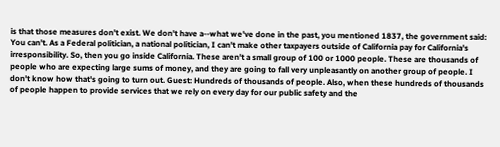is that those measures don't exist. We don't have a--what we've done in the past, you mentioned 1837, the government said: You can't. As a Federal politician, a national politician, I can't make other taxpayers outside of California pay for California's irresponsibility. So, then you go inside California. These aren't a small group of 100 or 1000 people. These are thousands of people who are expecting large sums of money, and they are going to fall very unpleasantly on another group of people. I don't know how that's going to turn out. Guest: Hundreds of thousands of people. Also, when these hundreds of thousands of people happen to provide services that we rely on every day for our public safety and the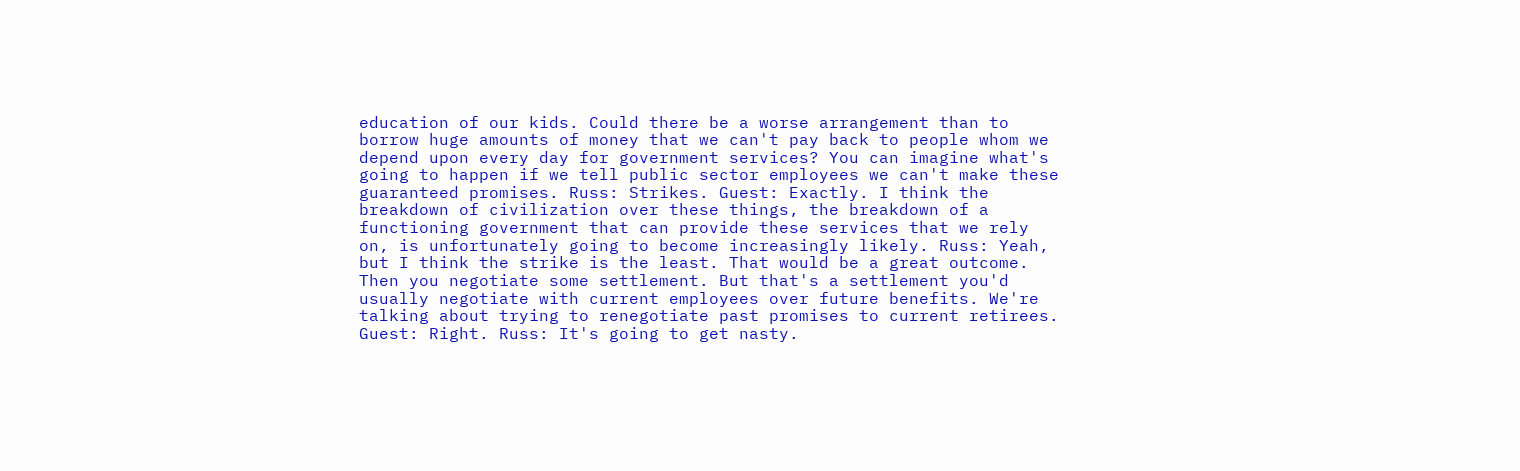education of our kids. Could there be a worse arrangement than to borrow huge amounts of money that we can't pay back to people whom we depend upon every day for government services? You can imagine what's going to happen if we tell public sector employees we can't make these guaranteed promises. Russ: Strikes. Guest: Exactly. I think the breakdown of civilization over these things, the breakdown of a functioning government that can provide these services that we rely on, is unfortunately going to become increasingly likely. Russ: Yeah, but I think the strike is the least. That would be a great outcome. Then you negotiate some settlement. But that's a settlement you'd usually negotiate with current employees over future benefits. We're talking about trying to renegotiate past promises to current retirees. Guest: Right. Russ: It's going to get nasty.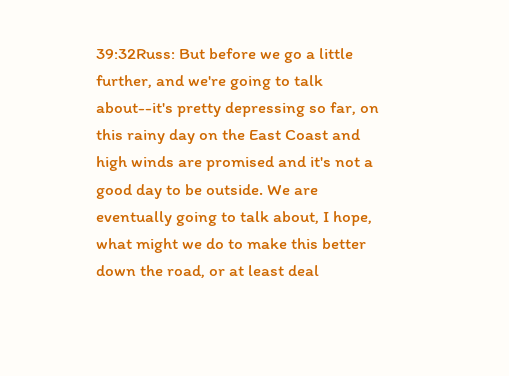39:32Russ: But before we go a little further, and we're going to talk about--it's pretty depressing so far, on this rainy day on the East Coast and high winds are promised and it's not a good day to be outside. We are eventually going to talk about, I hope, what might we do to make this better down the road, or at least deal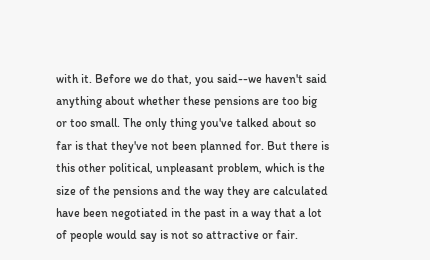with it. Before we do that, you said--we haven't said anything about whether these pensions are too big or too small. The only thing you've talked about so far is that they've not been planned for. But there is this other political, unpleasant problem, which is the size of the pensions and the way they are calculated have been negotiated in the past in a way that a lot of people would say is not so attractive or fair.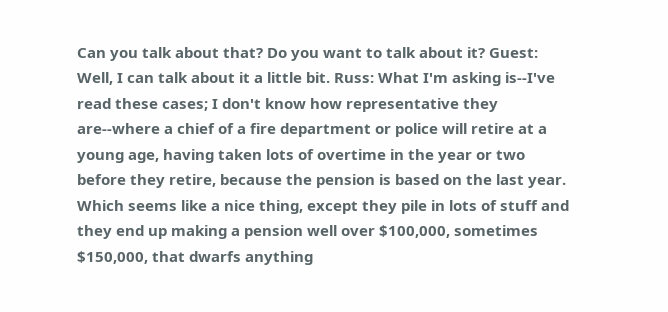Can you talk about that? Do you want to talk about it? Guest: Well, I can talk about it a little bit. Russ: What I'm asking is--I've read these cases; I don't know how representative they are--where a chief of a fire department or police will retire at a young age, having taken lots of overtime in the year or two before they retire, because the pension is based on the last year. Which seems like a nice thing, except they pile in lots of stuff and they end up making a pension well over $100,000, sometimes $150,000, that dwarfs anything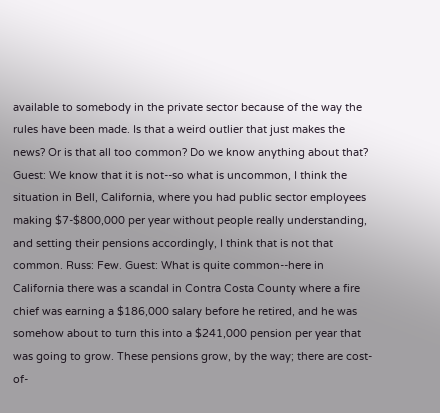available to somebody in the private sector because of the way the rules have been made. Is that a weird outlier that just makes the news? Or is that all too common? Do we know anything about that? Guest: We know that it is not--so what is uncommon, I think the situation in Bell, California, where you had public sector employees making $7-$800,000 per year without people really understanding, and setting their pensions accordingly, I think that is not that common. Russ: Few. Guest: What is quite common--here in California there was a scandal in Contra Costa County where a fire chief was earning a $186,000 salary before he retired, and he was somehow about to turn this into a $241,000 pension per year that was going to grow. These pensions grow, by the way; there are cost-of-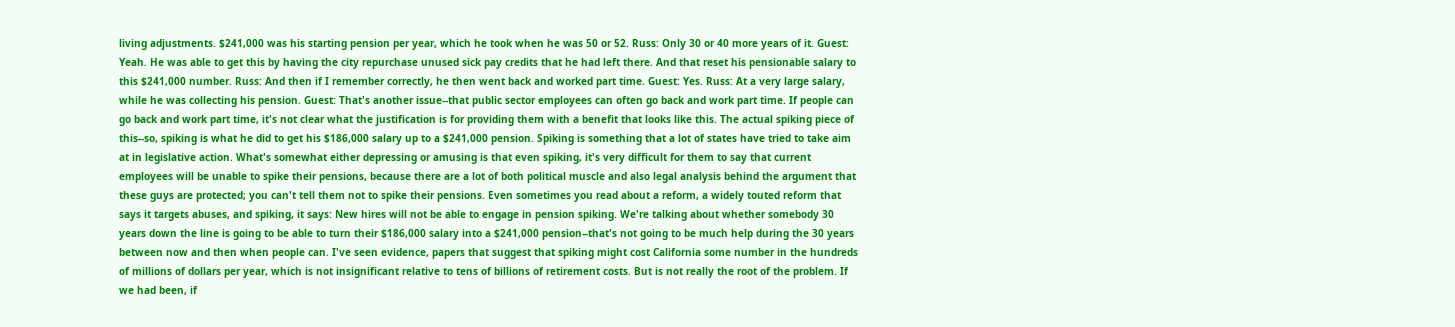living adjustments. $241,000 was his starting pension per year, which he took when he was 50 or 52. Russ: Only 30 or 40 more years of it. Guest: Yeah. He was able to get this by having the city repurchase unused sick pay credits that he had left there. And that reset his pensionable salary to this $241,000 number. Russ: And then if I remember correctly, he then went back and worked part time. Guest: Yes. Russ: At a very large salary, while he was collecting his pension. Guest: That's another issue--that public sector employees can often go back and work part time. If people can go back and work part time, it's not clear what the justification is for providing them with a benefit that looks like this. The actual spiking piece of this--so, spiking is what he did to get his $186,000 salary up to a $241,000 pension. Spiking is something that a lot of states have tried to take aim at in legislative action. What's somewhat either depressing or amusing is that even spiking, it's very difficult for them to say that current employees will be unable to spike their pensions, because there are a lot of both political muscle and also legal analysis behind the argument that these guys are protected; you can't tell them not to spike their pensions. Even sometimes you read about a reform, a widely touted reform that says it targets abuses, and spiking, it says: New hires will not be able to engage in pension spiking. We're talking about whether somebody 30 years down the line is going to be able to turn their $186,000 salary into a $241,000 pension--that's not going to be much help during the 30 years between now and then when people can. I've seen evidence, papers that suggest that spiking might cost California some number in the hundreds of millions of dollars per year, which is not insignificant relative to tens of billions of retirement costs. But is not really the root of the problem. If we had been, if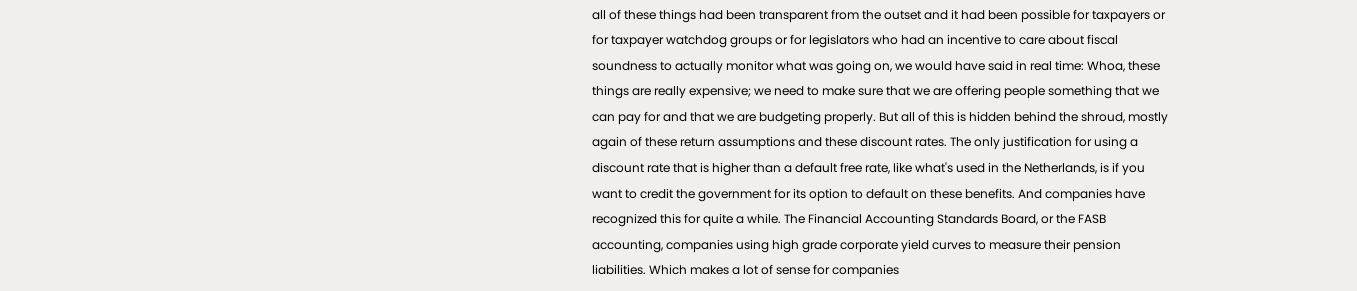all of these things had been transparent from the outset and it had been possible for taxpayers or for taxpayer watchdog groups or for legislators who had an incentive to care about fiscal soundness to actually monitor what was going on, we would have said in real time: Whoa, these things are really expensive; we need to make sure that we are offering people something that we can pay for and that we are budgeting properly. But all of this is hidden behind the shroud, mostly again of these return assumptions and these discount rates. The only justification for using a discount rate that is higher than a default free rate, like what's used in the Netherlands, is if you want to credit the government for its option to default on these benefits. And companies have recognized this for quite a while. The Financial Accounting Standards Board, or the FASB accounting, companies using high grade corporate yield curves to measure their pension liabilities. Which makes a lot of sense for companies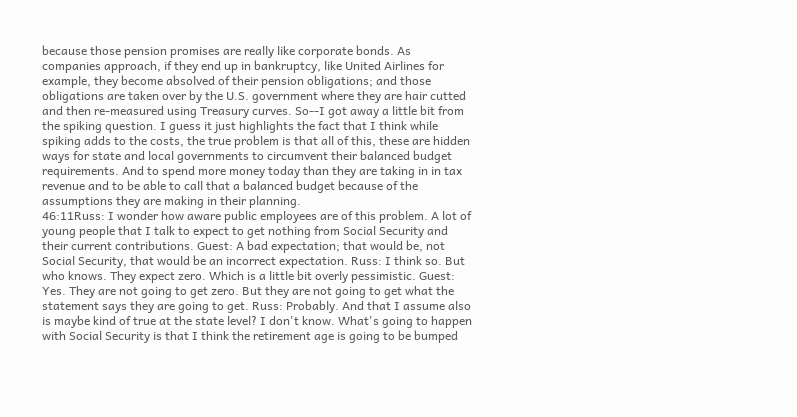because those pension promises are really like corporate bonds. As companies approach, if they end up in bankruptcy, like United Airlines for example, they become absolved of their pension obligations; and those obligations are taken over by the U.S. government where they are hair cutted and then re-measured using Treasury curves. So--I got away a little bit from the spiking question. I guess it just highlights the fact that I think while spiking adds to the costs, the true problem is that all of this, these are hidden ways for state and local governments to circumvent their balanced budget requirements. And to spend more money today than they are taking in in tax revenue and to be able to call that a balanced budget because of the assumptions they are making in their planning.
46:11Russ: I wonder how aware public employees are of this problem. A lot of young people that I talk to expect to get nothing from Social Security and their current contributions. Guest: A bad expectation; that would be, not Social Security, that would be an incorrect expectation. Russ: I think so. But who knows. They expect zero. Which is a little bit overly pessimistic. Guest: Yes. They are not going to get zero. But they are not going to get what the statement says they are going to get. Russ: Probably. And that I assume also is maybe kind of true at the state level? I don't know. What's going to happen with Social Security is that I think the retirement age is going to be bumped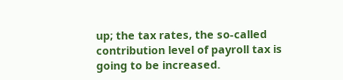up; the tax rates, the so-called contribution level of payroll tax is going to be increased.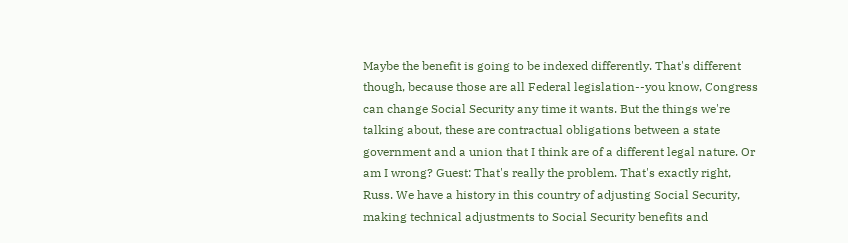Maybe the benefit is going to be indexed differently. That's different though, because those are all Federal legislation--you know, Congress can change Social Security any time it wants. But the things we're talking about, these are contractual obligations between a state government and a union that I think are of a different legal nature. Or am I wrong? Guest: That's really the problem. That's exactly right, Russ. We have a history in this country of adjusting Social Security, making technical adjustments to Social Security benefits and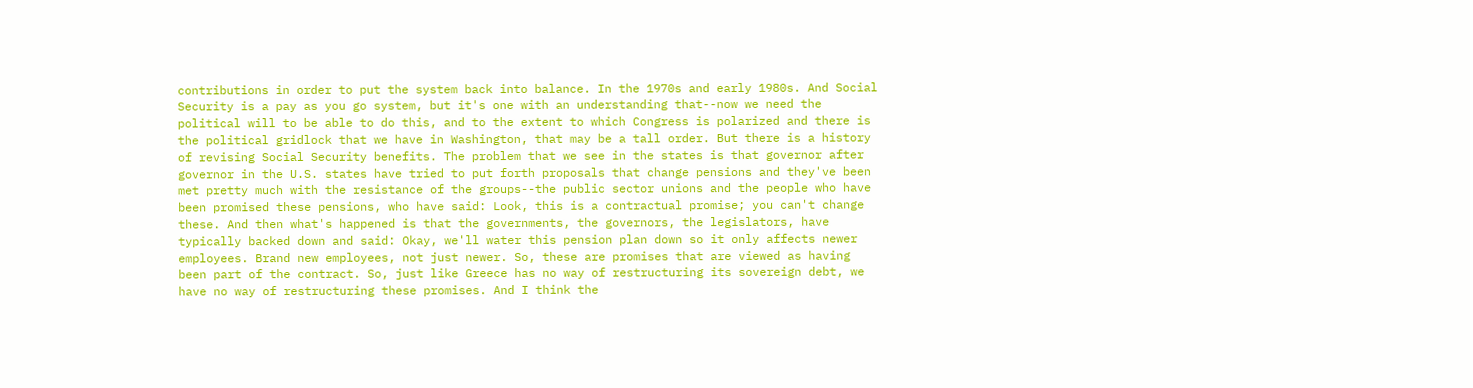contributions in order to put the system back into balance. In the 1970s and early 1980s. And Social Security is a pay as you go system, but it's one with an understanding that--now we need the political will to be able to do this, and to the extent to which Congress is polarized and there is the political gridlock that we have in Washington, that may be a tall order. But there is a history of revising Social Security benefits. The problem that we see in the states is that governor after governor in the U.S. states have tried to put forth proposals that change pensions and they've been met pretty much with the resistance of the groups--the public sector unions and the people who have been promised these pensions, who have said: Look, this is a contractual promise; you can't change these. And then what's happened is that the governments, the governors, the legislators, have typically backed down and said: Okay, we'll water this pension plan down so it only affects newer employees. Brand new employees, not just newer. So, these are promises that are viewed as having been part of the contract. So, just like Greece has no way of restructuring its sovereign debt, we have no way of restructuring these promises. And I think the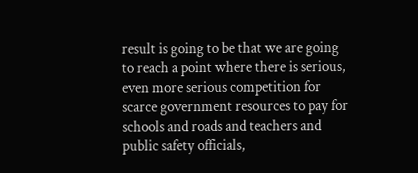result is going to be that we are going to reach a point where there is serious, even more serious competition for scarce government resources to pay for schools and roads and teachers and public safety officials,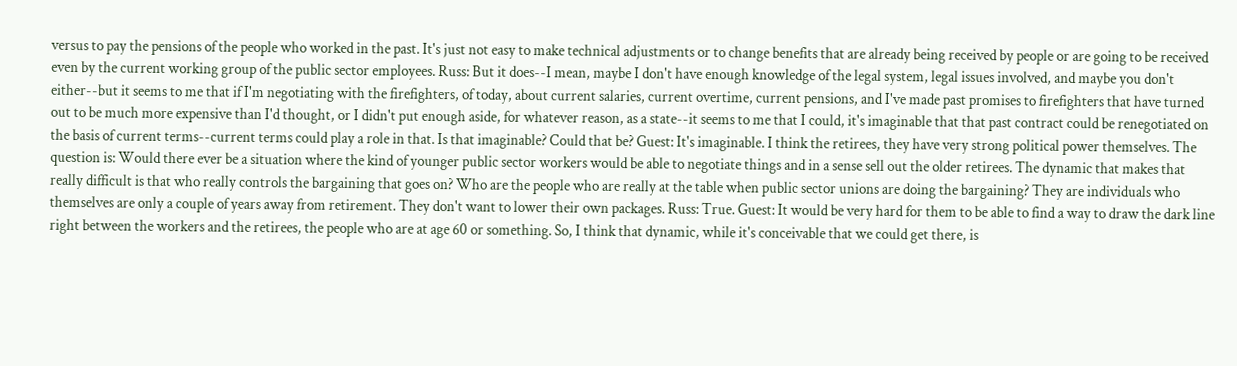versus to pay the pensions of the people who worked in the past. It's just not easy to make technical adjustments or to change benefits that are already being received by people or are going to be received even by the current working group of the public sector employees. Russ: But it does--I mean, maybe I don't have enough knowledge of the legal system, legal issues involved, and maybe you don't either--but it seems to me that if I'm negotiating with the firefighters, of today, about current salaries, current overtime, current pensions, and I've made past promises to firefighters that have turned out to be much more expensive than I'd thought, or I didn't put enough aside, for whatever reason, as a state--it seems to me that I could, it's imaginable that that past contract could be renegotiated on the basis of current terms--current terms could play a role in that. Is that imaginable? Could that be? Guest: It's imaginable. I think the retirees, they have very strong political power themselves. The question is: Would there ever be a situation where the kind of younger public sector workers would be able to negotiate things and in a sense sell out the older retirees. The dynamic that makes that really difficult is that who really controls the bargaining that goes on? Who are the people who are really at the table when public sector unions are doing the bargaining? They are individuals who themselves are only a couple of years away from retirement. They don't want to lower their own packages. Russ: True. Guest: It would be very hard for them to be able to find a way to draw the dark line right between the workers and the retirees, the people who are at age 60 or something. So, I think that dynamic, while it's conceivable that we could get there, is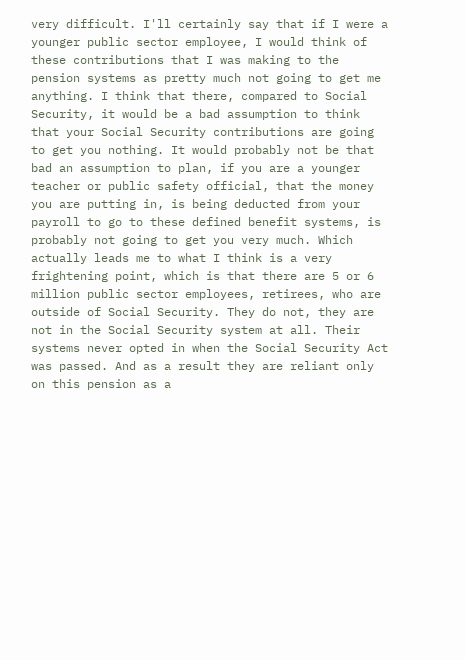very difficult. I'll certainly say that if I were a younger public sector employee, I would think of these contributions that I was making to the pension systems as pretty much not going to get me anything. I think that there, compared to Social Security, it would be a bad assumption to think that your Social Security contributions are going to get you nothing. It would probably not be that bad an assumption to plan, if you are a younger teacher or public safety official, that the money you are putting in, is being deducted from your payroll to go to these defined benefit systems, is probably not going to get you very much. Which actually leads me to what I think is a very frightening point, which is that there are 5 or 6 million public sector employees, retirees, who are outside of Social Security. They do not, they are not in the Social Security system at all. Their systems never opted in when the Social Security Act was passed. And as a result they are reliant only on this pension as a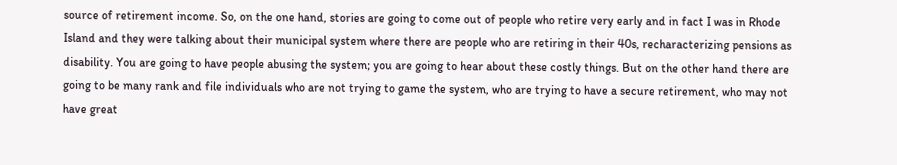source of retirement income. So, on the one hand, stories are going to come out of people who retire very early and in fact I was in Rhode Island and they were talking about their municipal system where there are people who are retiring in their 40s, recharacterizing pensions as disability. You are going to have people abusing the system; you are going to hear about these costly things. But on the other hand there are going to be many rank and file individuals who are not trying to game the system, who are trying to have a secure retirement, who may not have great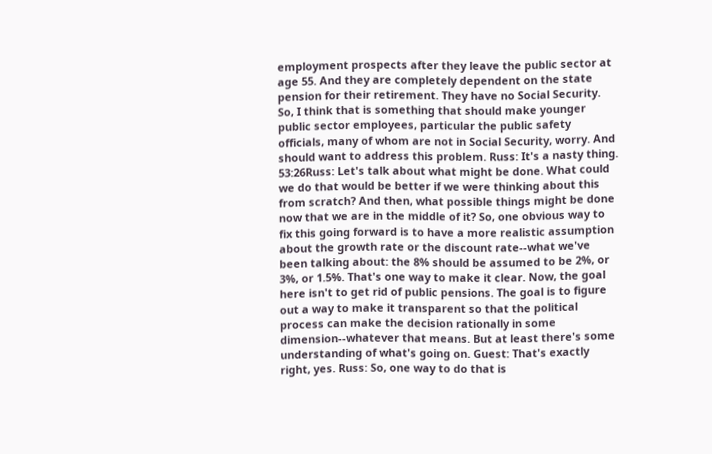employment prospects after they leave the public sector at age 55. And they are completely dependent on the state pension for their retirement. They have no Social Security. So, I think that is something that should make younger public sector employees, particular the public safety officials, many of whom are not in Social Security, worry. And should want to address this problem. Russ: It's a nasty thing.
53:26Russ: Let's talk about what might be done. What could we do that would be better if we were thinking about this from scratch? And then, what possible things might be done now that we are in the middle of it? So, one obvious way to fix this going forward is to have a more realistic assumption about the growth rate or the discount rate--what we've been talking about: the 8% should be assumed to be 2%, or 3%, or 1.5%. That's one way to make it clear. Now, the goal here isn't to get rid of public pensions. The goal is to figure out a way to make it transparent so that the political process can make the decision rationally in some dimension--whatever that means. But at least there's some understanding of what's going on. Guest: That's exactly right, yes. Russ: So, one way to do that is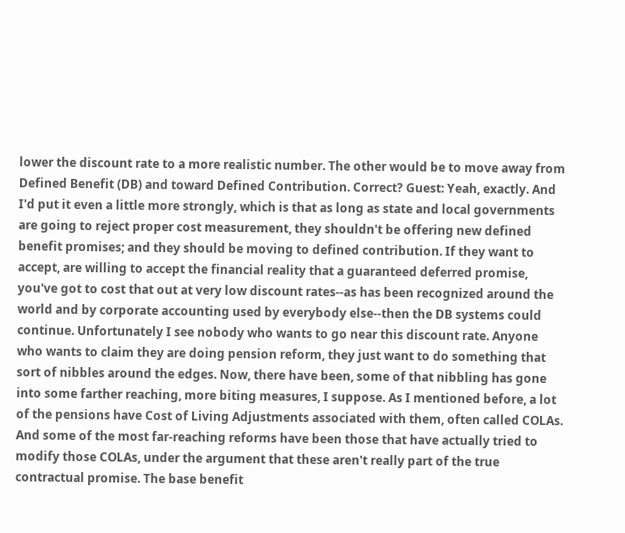lower the discount rate to a more realistic number. The other would be to move away from Defined Benefit (DB) and toward Defined Contribution. Correct? Guest: Yeah, exactly. And I'd put it even a little more strongly, which is that as long as state and local governments are going to reject proper cost measurement, they shouldn't be offering new defined benefit promises; and they should be moving to defined contribution. If they want to accept, are willing to accept the financial reality that a guaranteed deferred promise, you've got to cost that out at very low discount rates--as has been recognized around the world and by corporate accounting used by everybody else--then the DB systems could continue. Unfortunately I see nobody who wants to go near this discount rate. Anyone who wants to claim they are doing pension reform, they just want to do something that sort of nibbles around the edges. Now, there have been, some of that nibbling has gone into some farther reaching, more biting measures, I suppose. As I mentioned before, a lot of the pensions have Cost of Living Adjustments associated with them, often called COLAs. And some of the most far-reaching reforms have been those that have actually tried to modify those COLAs, under the argument that these aren't really part of the true contractual promise. The base benefit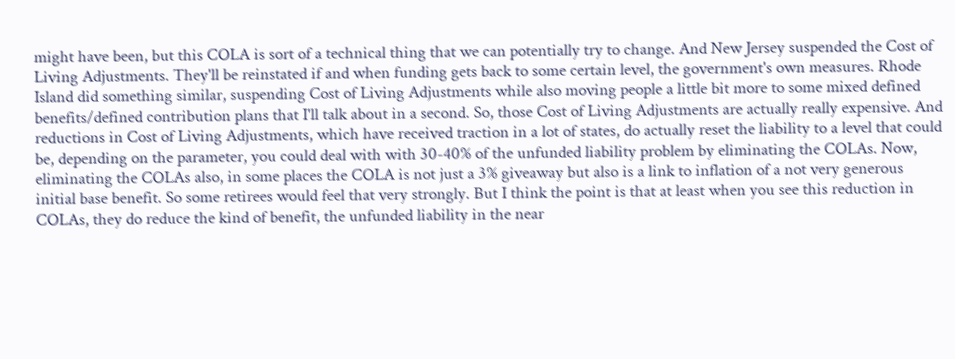might have been, but this COLA is sort of a technical thing that we can potentially try to change. And New Jersey suspended the Cost of Living Adjustments. They'll be reinstated if and when funding gets back to some certain level, the government's own measures. Rhode Island did something similar, suspending Cost of Living Adjustments while also moving people a little bit more to some mixed defined benefits/defined contribution plans that I'll talk about in a second. So, those Cost of Living Adjustments are actually really expensive. And reductions in Cost of Living Adjustments, which have received traction in a lot of states, do actually reset the liability to a level that could be, depending on the parameter, you could deal with with 30-40% of the unfunded liability problem by eliminating the COLAs. Now, eliminating the COLAs also, in some places the COLA is not just a 3% giveaway but also is a link to inflation of a not very generous initial base benefit. So some retirees would feel that very strongly. But I think the point is that at least when you see this reduction in COLAs, they do reduce the kind of benefit, the unfunded liability in the near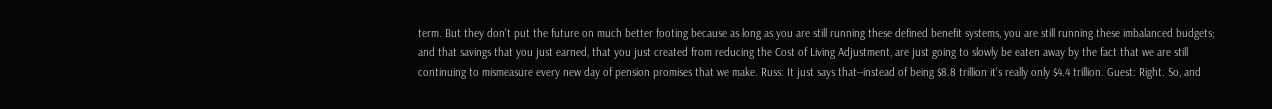term. But they don't put the future on much better footing because as long as you are still running these defined benefit systems, you are still running these imbalanced budgets; and that savings that you just earned, that you just created from reducing the Cost of Living Adjustment, are just going to slowly be eaten away by the fact that we are still continuing to mismeasure every new day of pension promises that we make. Russ: It just says that--instead of being $8.8 trillion it's really only $4.4 trillion. Guest: Right. So, and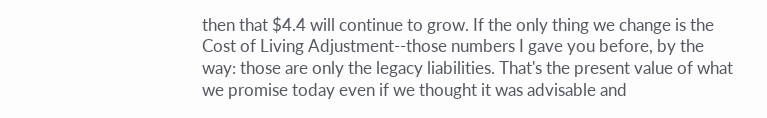then that $4.4 will continue to grow. If the only thing we change is the Cost of Living Adjustment--those numbers I gave you before, by the way: those are only the legacy liabilities. That's the present value of what we promise today even if we thought it was advisable and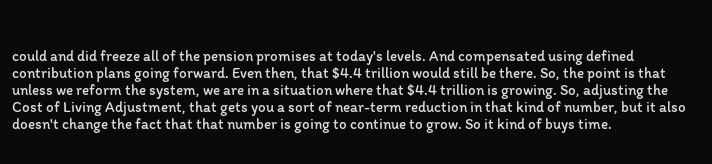could and did freeze all of the pension promises at today's levels. And compensated using defined contribution plans going forward. Even then, that $4.4 trillion would still be there. So, the point is that unless we reform the system, we are in a situation where that $4.4 trillion is growing. So, adjusting the Cost of Living Adjustment, that gets you a sort of near-term reduction in that kind of number, but it also doesn't change the fact that that number is going to continue to grow. So it kind of buys time.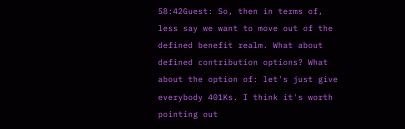58:42Guest: So, then in terms of, less say we want to move out of the defined benefit realm. What about defined contribution options? What about the option of: let's just give everybody 401Ks. I think it's worth pointing out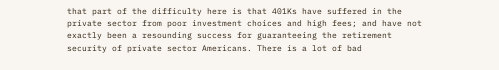that part of the difficulty here is that 401Ks have suffered in the private sector from poor investment choices and high fees; and have not exactly been a resounding success for guaranteeing the retirement security of private sector Americans. There is a lot of bad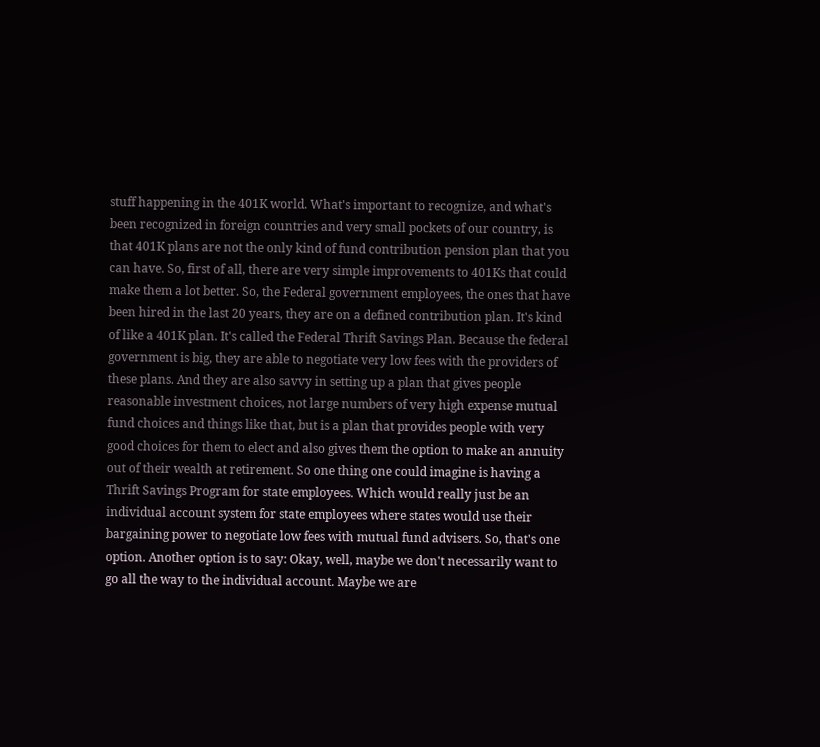stuff happening in the 401K world. What's important to recognize, and what's been recognized in foreign countries and very small pockets of our country, is that 401K plans are not the only kind of fund contribution pension plan that you can have. So, first of all, there are very simple improvements to 401Ks that could make them a lot better. So, the Federal government employees, the ones that have been hired in the last 20 years, they are on a defined contribution plan. It's kind of like a 401K plan. It's called the Federal Thrift Savings Plan. Because the federal government is big, they are able to negotiate very low fees with the providers of these plans. And they are also savvy in setting up a plan that gives people reasonable investment choices, not large numbers of very high expense mutual fund choices and things like that, but is a plan that provides people with very good choices for them to elect and also gives them the option to make an annuity out of their wealth at retirement. So one thing one could imagine is having a Thrift Savings Program for state employees. Which would really just be an individual account system for state employees where states would use their bargaining power to negotiate low fees with mutual fund advisers. So, that's one option. Another option is to say: Okay, well, maybe we don't necessarily want to go all the way to the individual account. Maybe we are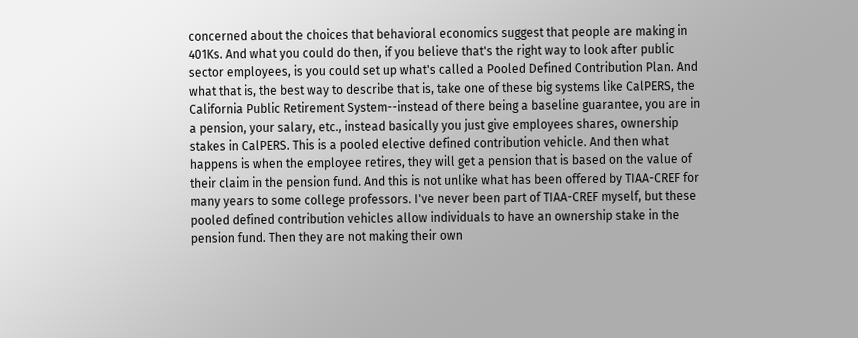concerned about the choices that behavioral economics suggest that people are making in 401Ks. And what you could do then, if you believe that's the right way to look after public sector employees, is you could set up what's called a Pooled Defined Contribution Plan. And what that is, the best way to describe that is, take one of these big systems like CalPERS, the California Public Retirement System--instead of there being a baseline guarantee, you are in a pension, your salary, etc., instead basically you just give employees shares, ownership stakes in CalPERS. This is a pooled elective defined contribution vehicle. And then what happens is when the employee retires, they will get a pension that is based on the value of their claim in the pension fund. And this is not unlike what has been offered by TIAA-CREF for many years to some college professors. I've never been part of TIAA-CREF myself, but these pooled defined contribution vehicles allow individuals to have an ownership stake in the pension fund. Then they are not making their own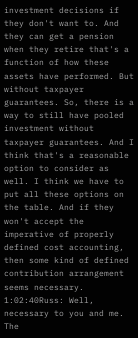investment decisions if they don't want to. And they can get a pension when they retire that's a function of how these assets have performed. But without taxpayer guarantees. So, there is a way to still have pooled investment without taxpayer guarantees. And I think that's a reasonable option to consider as well. I think we have to put all these options on the table. And if they won't accept the imperative of properly defined cost accounting, then some kind of defined contribution arrangement seems necessary.
1:02:40Russ: Well, necessary to you and me. The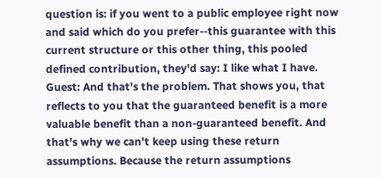question is: if you went to a public employee right now and said which do you prefer--this guarantee with this current structure or this other thing, this pooled defined contribution, they'd say: I like what I have. Guest: And that's the problem. That shows you, that reflects to you that the guaranteed benefit is a more valuable benefit than a non-guaranteed benefit. And that's why we can't keep using these return assumptions. Because the return assumptions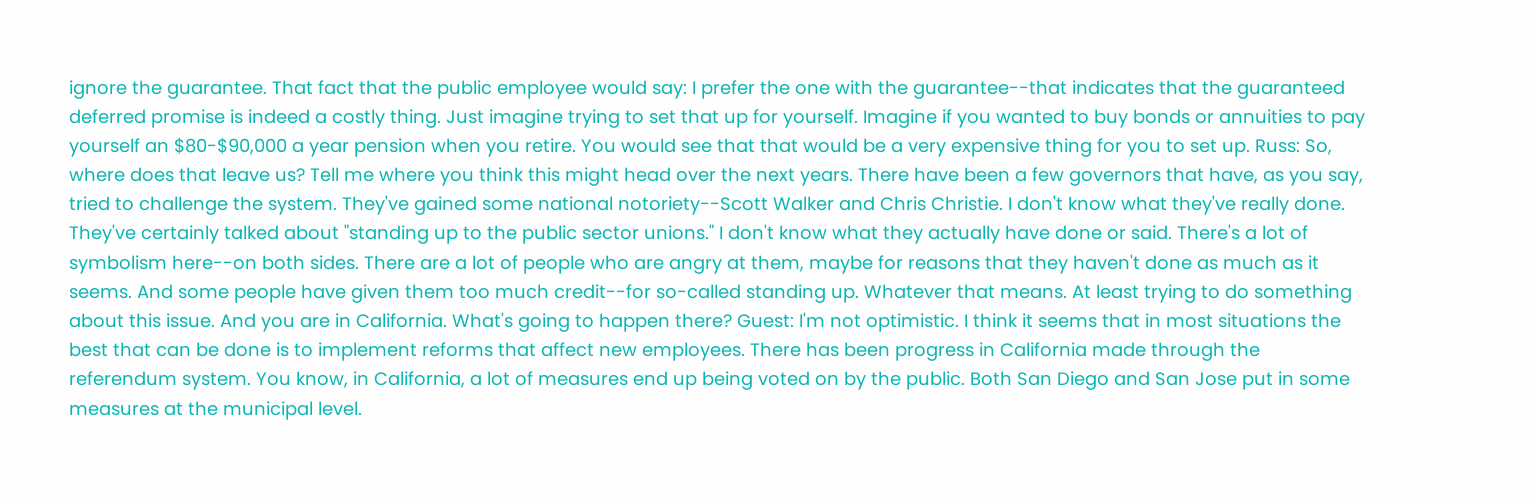ignore the guarantee. That fact that the public employee would say: I prefer the one with the guarantee--that indicates that the guaranteed deferred promise is indeed a costly thing. Just imagine trying to set that up for yourself. Imagine if you wanted to buy bonds or annuities to pay yourself an $80-$90,000 a year pension when you retire. You would see that that would be a very expensive thing for you to set up. Russ: So, where does that leave us? Tell me where you think this might head over the next years. There have been a few governors that have, as you say, tried to challenge the system. They've gained some national notoriety--Scott Walker and Chris Christie. I don't know what they've really done. They've certainly talked about "standing up to the public sector unions." I don't know what they actually have done or said. There's a lot of symbolism here--on both sides. There are a lot of people who are angry at them, maybe for reasons that they haven't done as much as it seems. And some people have given them too much credit--for so-called standing up. Whatever that means. At least trying to do something about this issue. And you are in California. What's going to happen there? Guest: I'm not optimistic. I think it seems that in most situations the best that can be done is to implement reforms that affect new employees. There has been progress in California made through the referendum system. You know, in California, a lot of measures end up being voted on by the public. Both San Diego and San Jose put in some measures at the municipal level.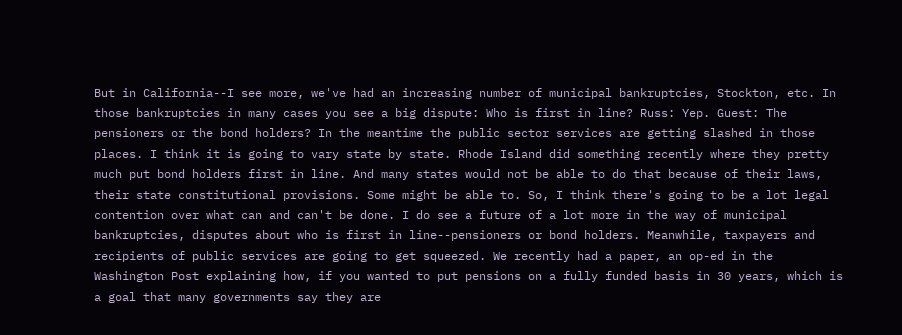But in California--I see more, we've had an increasing number of municipal bankruptcies, Stockton, etc. In those bankruptcies in many cases you see a big dispute: Who is first in line? Russ: Yep. Guest: The pensioners or the bond holders? In the meantime the public sector services are getting slashed in those places. I think it is going to vary state by state. Rhode Island did something recently where they pretty much put bond holders first in line. And many states would not be able to do that because of their laws, their state constitutional provisions. Some might be able to. So, I think there's going to be a lot legal contention over what can and can't be done. I do see a future of a lot more in the way of municipal bankruptcies, disputes about who is first in line--pensioners or bond holders. Meanwhile, taxpayers and recipients of public services are going to get squeezed. We recently had a paper, an op-ed in the Washington Post explaining how, if you wanted to put pensions on a fully funded basis in 30 years, which is a goal that many governments say they are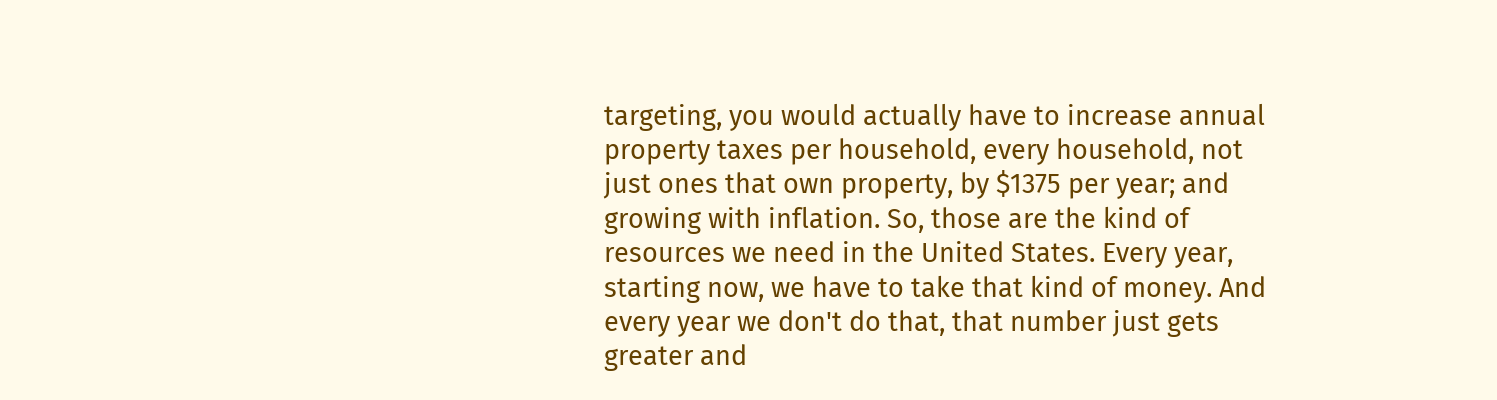targeting, you would actually have to increase annual property taxes per household, every household, not just ones that own property, by $1375 per year; and growing with inflation. So, those are the kind of resources we need in the United States. Every year, starting now, we have to take that kind of money. And every year we don't do that, that number just gets greater and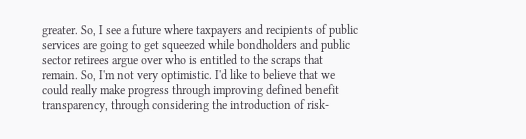greater. So, I see a future where taxpayers and recipients of public services are going to get squeezed while bondholders and public sector retirees argue over who is entitled to the scraps that remain. So, I'm not very optimistic. I'd like to believe that we could really make progress through improving defined benefit transparency, through considering the introduction of risk-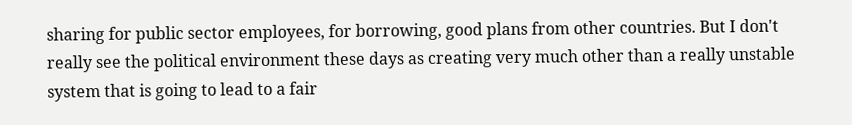sharing for public sector employees, for borrowing, good plans from other countries. But I don't really see the political environment these days as creating very much other than a really unstable system that is going to lead to a fair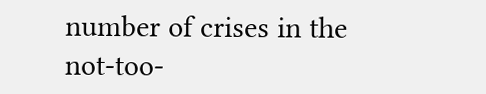number of crises in the not-too-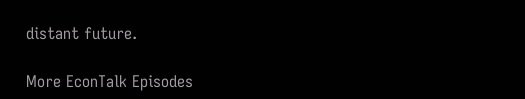distant future.

More EconTalk Episodes